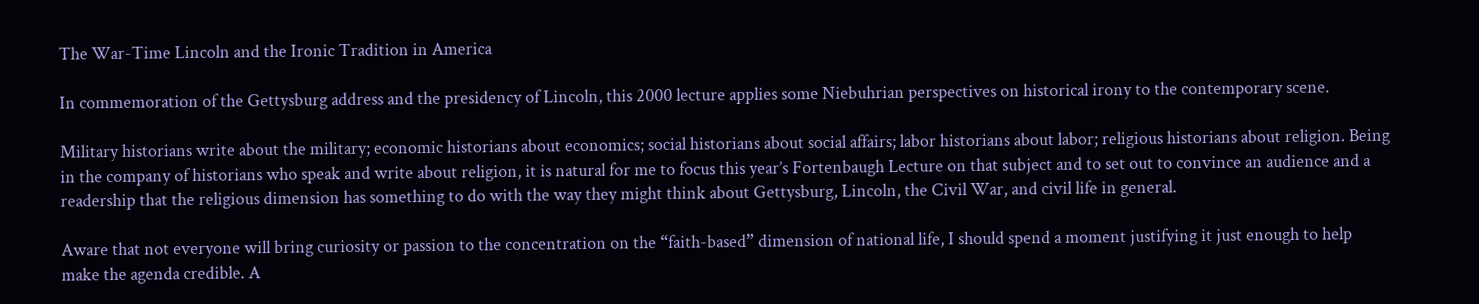The War-Time Lincoln and the Ironic Tradition in America

In commemoration of the Gettysburg address and the presidency of Lincoln, this 2000 lecture applies some Niebuhrian perspectives on historical irony to the contemporary scene.

Military historians write about the military; economic historians about economics; social historians about social affairs; labor historians about labor; religious historians about religion. Being in the company of historians who speak and write about religion, it is natural for me to focus this year’s Fortenbaugh Lecture on that subject and to set out to convince an audience and a readership that the religious dimension has something to do with the way they might think about Gettysburg, Lincoln, the Civil War, and civil life in general.

Aware that not everyone will bring curiosity or passion to the concentration on the “faith-based” dimension of national life, I should spend a moment justifying it just enough to help make the agenda credible. A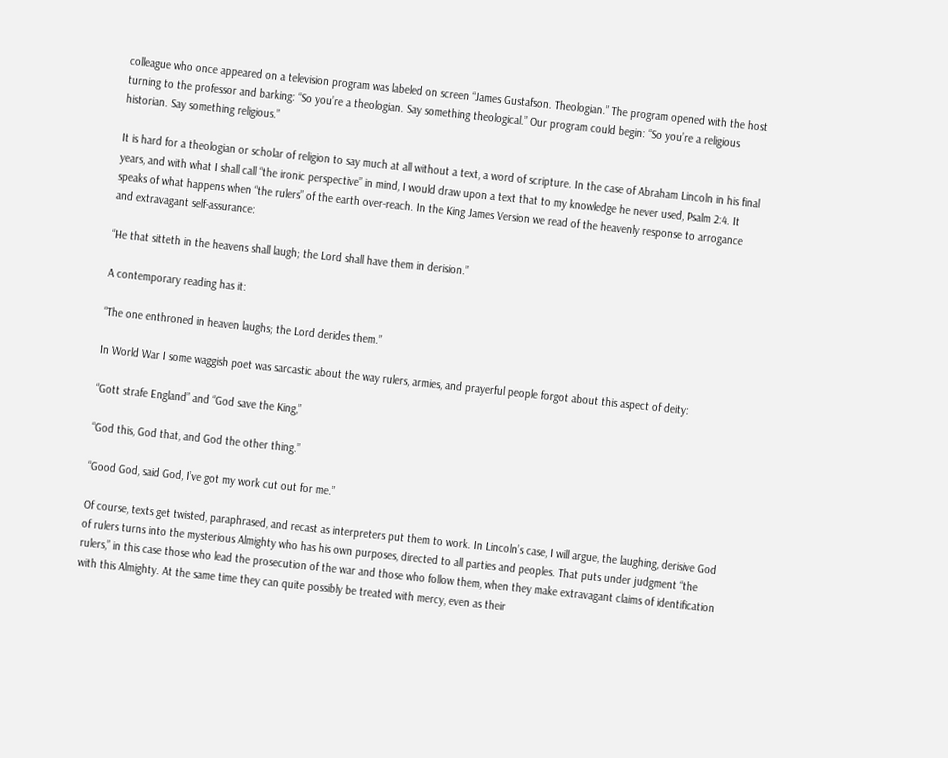colleague who once appeared on a television program was labeled on screen “James Gustafson. Theologian.” The program opened with the host turning to the professor and barking: “So you’re a theologian. Say something theological.” Our program could begin: “So you’re a religious historian. Say something religious.”

It is hard for a theologian or scholar of religion to say much at all without a text, a word of scripture. In the case of Abraham Lincoln in his final years, and with what I shall call “the ironic perspective” in mind, I would draw upon a text that to my knowledge he never used, Psalm 2:4. It speaks of what happens when “the rulers” of the earth over-reach. In the King James Version we read of the heavenly response to arrogance and extravagant self-assurance:

“He that sitteth in the heavens shall laugh; the Lord shall have them in derision.”

A contemporary reading has it:

“The one enthroned in heaven laughs; the Lord derides them.”

In World War I some waggish poet was sarcastic about the way rulers, armies, and prayerful people forgot about this aspect of deity:

“Gott strafe England” and “God save the King,”

“God this, God that, and God the other thing.”

“Good God, said God, I’ve got my work cut out for me.”

Of course, texts get twisted, paraphrased, and recast as interpreters put them to work. In Lincoln’s case, I will argue, the laughing, derisive God of rulers turns into the mysterious Almighty who has his own purposes, directed to all parties and peoples. That puts under judgment “the rulers,” in this case those who lead the prosecution of the war and those who follow them, when they make extravagant claims of identification with this Almighty. At the same time they can quite possibly be treated with mercy, even as their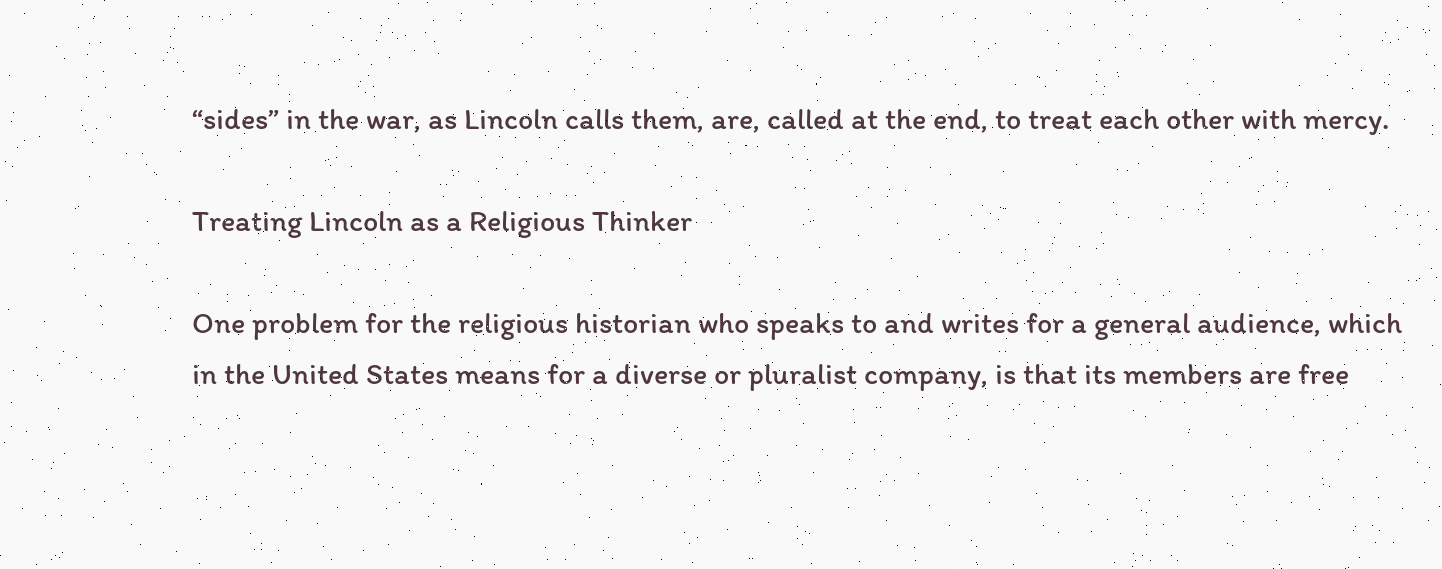“sides” in the war, as Lincoln calls them, are, called at the end, to treat each other with mercy.

Treating Lincoln as a Religious Thinker

One problem for the religious historian who speaks to and writes for a general audience, which in the United States means for a diverse or pluralist company, is that its members are free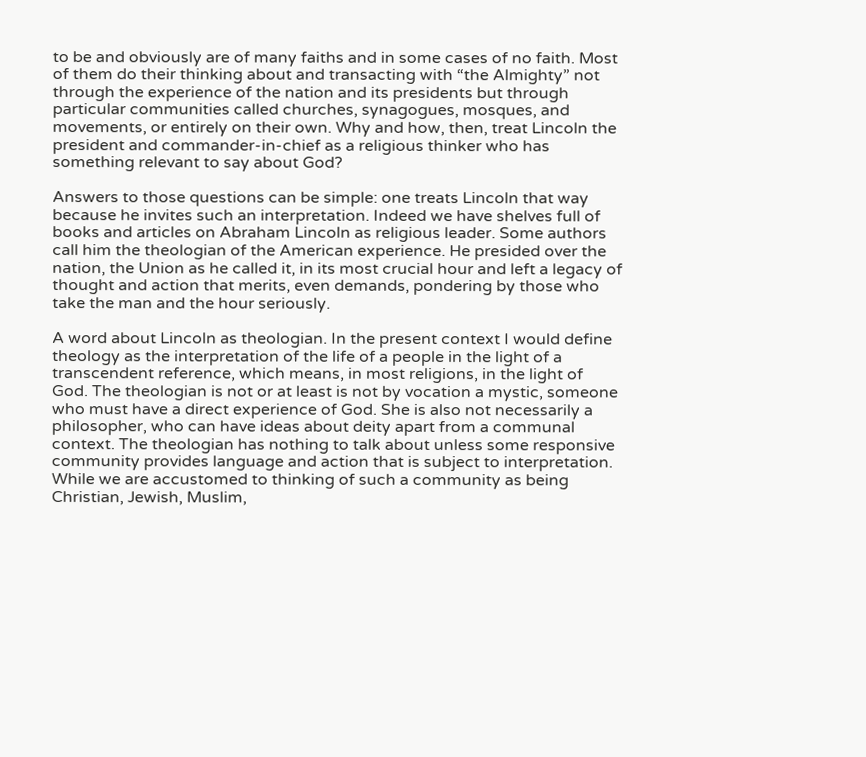to be and obviously are of many faiths and in some cases of no faith. Most of them do their thinking about and transacting with “the Almighty” not through the experience of the nation and its presidents but through particular communities called churches, synagogues, mosques, and movements, or entirely on their own. Why and how, then, treat Lincoln the president and commander-in-chief as a religious thinker who has something relevant to say about God?

Answers to those questions can be simple: one treats Lincoln that way because he invites such an interpretation. Indeed we have shelves full of books and articles on Abraham Lincoln as religious leader. Some authors call him the theologian of the American experience. He presided over the nation, the Union as he called it, in its most crucial hour and left a legacy of thought and action that merits, even demands, pondering by those who take the man and the hour seriously.

A word about Lincoln as theologian. In the present context I would define theology as the interpretation of the life of a people in the light of a transcendent reference, which means, in most religions, in the light of God. The theologian is not or at least is not by vocation a mystic, someone who must have a direct experience of God. She is also not necessarily a philosopher, who can have ideas about deity apart from a communal context. The theologian has nothing to talk about unless some responsive community provides language and action that is subject to interpretation. While we are accustomed to thinking of such a community as being Christian, Jewish, Muslim,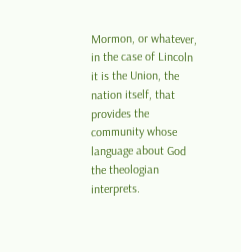Mormon, or whatever, in the case of Lincoln it is the Union, the nation itself, that provides the community whose language about God the theologian interprets.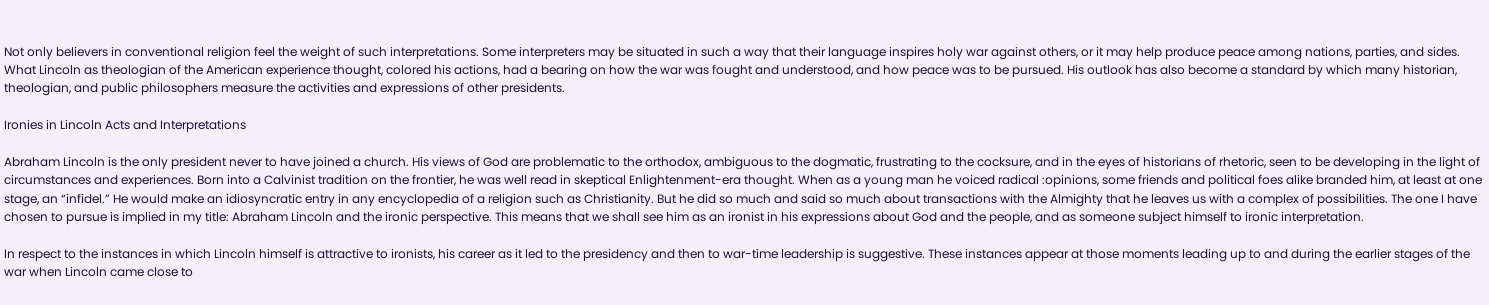Not only believers in conventional religion feel the weight of such interpretations. Some interpreters may be situated in such a way that their language inspires holy war against others, or it may help produce peace among nations, parties, and sides. What Lincoln as theologian of the American experience thought, colored his actions, had a bearing on how the war was fought and understood, and how peace was to be pursued. His outlook has also become a standard by which many historian, theologian, and public philosophers measure the activities and expressions of other presidents.

Ironies in Lincoln Acts and Interpretations

Abraham Lincoln is the only president never to have joined a church. His views of God are problematic to the orthodox, ambiguous to the dogmatic, frustrating to the cocksure, and in the eyes of historians of rhetoric, seen to be developing in the light of circumstances and experiences. Born into a Calvinist tradition on the frontier, he was well read in skeptical Enlightenment-era thought. When as a young man he voiced radical :opinions, some friends and political foes alike branded him, at least at one stage, an “infidel.” He would make an idiosyncratic entry in any encyclopedia of a religion such as Christianity. But he did so much and said so much about transactions with the Almighty that he leaves us with a complex of possibilities. The one I have chosen to pursue is implied in my title: Abraham Lincoln and the ironic perspective. This means that we shall see him as an ironist in his expressions about God and the people, and as someone subject himself to ironic interpretation.

In respect to the instances in which Lincoln himself is attractive to ironists, his career as it led to the presidency and then to war-time leadership is suggestive. These instances appear at those moments leading up to and during the earlier stages of the war when Lincoln came close to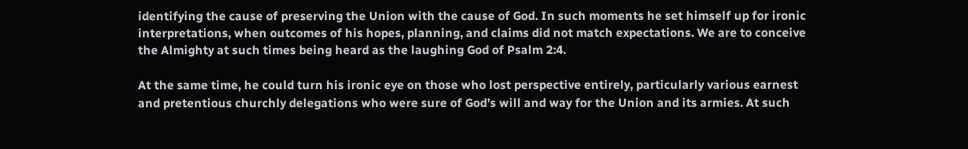identifying the cause of preserving the Union with the cause of God. In such moments he set himself up for ironic interpretations, when outcomes of his hopes, planning, and claims did not match expectations. We are to conceive the Almighty at such times being heard as the laughing God of Psalm 2:4.

At the same time, he could turn his ironic eye on those who lost perspective entirely, particularly various earnest and pretentious churchly delegations who were sure of God’s will and way for the Union and its armies. At such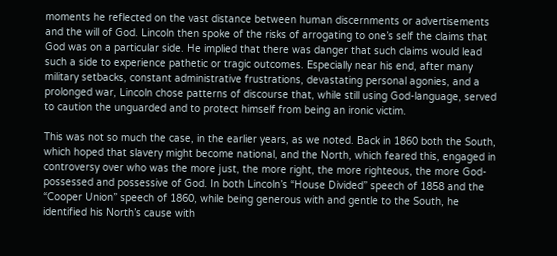moments he reflected on the vast distance between human discernments or advertisements and the will of God. Lincoln then spoke of the risks of arrogating to one’s self the claims that God was on a particular side. He implied that there was danger that such claims would lead such a side to experience pathetic or tragic outcomes. Especially near his end, after many military setbacks, constant administrative frustrations, devastating personal agonies, and a prolonged war, Lincoln chose patterns of discourse that, while still using God-language, served to caution the unguarded and to protect himself from being an ironic victim.

This was not so much the case, in the earlier years, as we noted. Back in 1860 both the South, which hoped that slavery might become national, and the North, which feared this, engaged in controversy over who was the more just, the more right, the more righteous, the more God-possessed and possessive of God. In both Lincoln’s “House Divided” speech of 1858 and the “Cooper Union” speech of 1860, while being generous with and gentle to the South, he identified his North’s cause with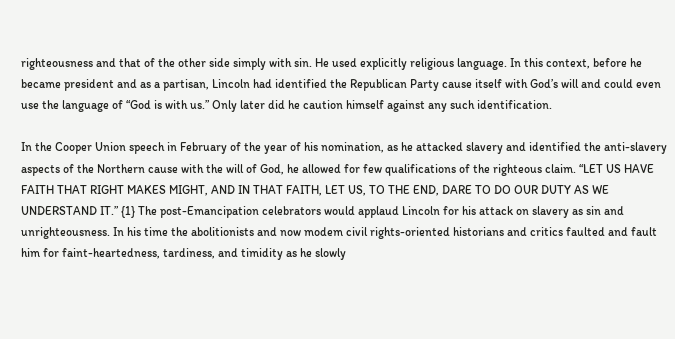righteousness and that of the other side simply with sin. He used explicitly religious language. In this context, before he became president and as a partisan, Lincoln had identified the Republican Party cause itself with God’s will and could even use the language of “God is with us.” Only later did he caution himself against any such identification.

In the Cooper Union speech in February of the year of his nomination, as he attacked slavery and identified the anti-slavery aspects of the Northern cause with the will of God, he allowed for few qualifications of the righteous claim. “LET US HAVE FAITH THAT RIGHT MAKES MIGHT, AND IN THAT FAITH, LET US, TO THE END, DARE TO DO OUR DUTY AS WE UNDERSTAND IT.” {1} The post-Emancipation celebrators would applaud Lincoln for his attack on slavery as sin and unrighteousness. In his time the abolitionists and now modem civil rights-oriented historians and critics faulted and fault him for faint-heartedness, tardiness, and timidity as he slowly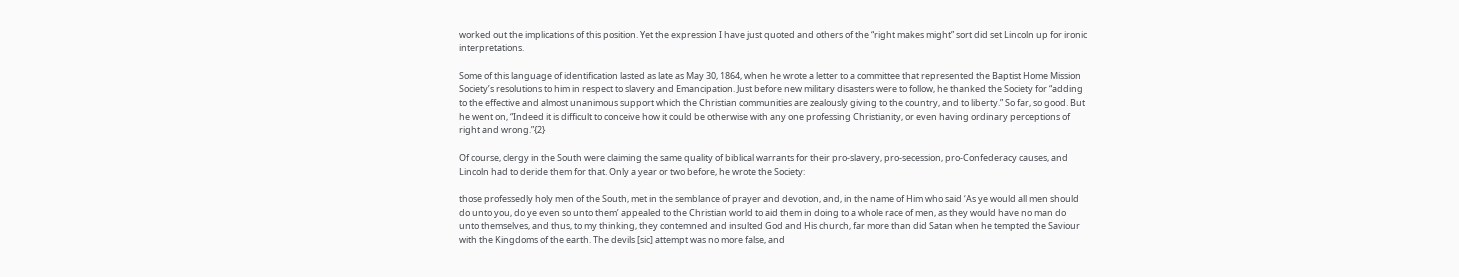worked out the implications of this position. Yet the expression I have just quoted and others of the “right makes might” sort did set Lincoln up for ironic interpretations.

Some of this language of identification lasted as late as May 30, 1864, when he wrote a letter to a committee that represented the Baptist Home Mission Society’s resolutions to him in respect to slavery and Emancipation. Just before new military disasters were to follow, he thanked the Society for “adding to the effective and almost unanimous support which the Christian communities are zealously giving to the country, and to liberty.” So far, so good. But he went on, “Indeed it is difficult to conceive how it could be otherwise with any one professing Christianity, or even having ordinary perceptions of right and wrong.”{2}

Of course, clergy in the South were claiming the same quality of biblical warrants for their pro-slavery, pro-secession, pro-Confederacy causes, and Lincoln had to deride them for that. Only a year or two before, he wrote the Society:

those professedly holy men of the South, met in the semblance of prayer and devotion, and, in the name of Him who said ‘As ye would all men should do unto you, do ye even so unto them’ appealed to the Christian world to aid them in doing to a whole race of men, as they would have no man do unto themselves, and thus, to my thinking, they contemned and insulted God and His church, far more than did Satan when he tempted the Saviour with the Kingdoms of the earth. The devils [sic] attempt was no more false, and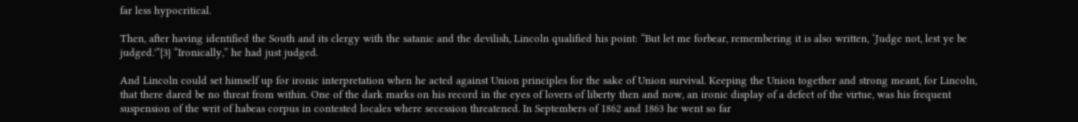far less hypocritical.

Then, after having identified the South and its clergy with the satanic and the devilish, Lincoln qualified his point: “But let me forbear, remembering it is also written, ‘Judge not, lest ye be judged.'”{3} “Ironically,” he had just judged.

And Lincoln could set himself up for ironic interpretation when he acted against Union principles for the sake of Union survival. Keeping the Union together and strong meant, for Lincoln, that there dared be no threat from within. One of the dark marks on his record in the eyes of lovers of liberty then and now, an ironic display of a defect of the virtue, was his frequent suspension of the writ of habeas corpus in contested locales where secession threatened. In Septembers of 1862 and 1863 he went so far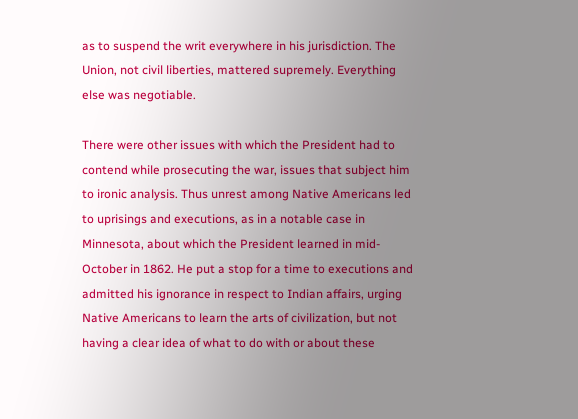as to suspend the writ everywhere in his jurisdiction. The Union, not civil liberties, mattered supremely. Everything else was negotiable.

There were other issues with which the President had to contend while prosecuting the war, issues that subject him to ironic analysis. Thus unrest among Native Americans led to uprisings and executions, as in a notable case in Minnesota, about which the President learned in mid-October in 1862. He put a stop for a time to executions and admitted his ignorance in respect to Indian affairs, urging Native Americans to learn the arts of civilization, but not having a clear idea of what to do with or about these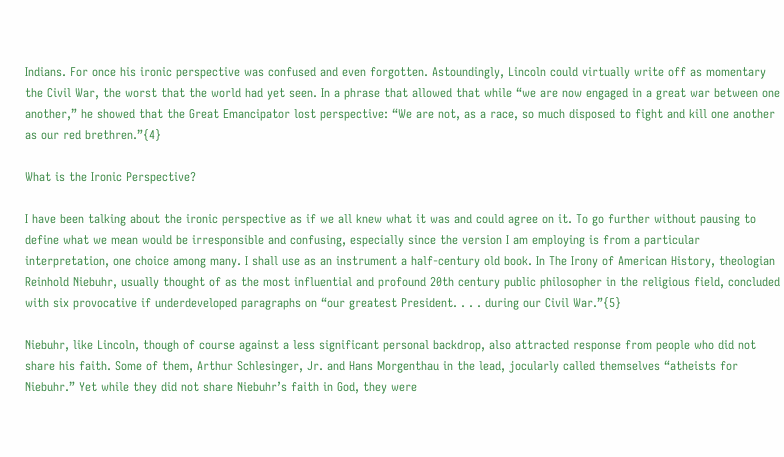Indians. For once his ironic perspective was confused and even forgotten. Astoundingly, Lincoln could virtually write off as momentary the Civil War, the worst that the world had yet seen. In a phrase that allowed that while “we are now engaged in a great war between one another,” he showed that the Great Emancipator lost perspective: “We are not, as a race, so much disposed to fight and kill one another as our red brethren.”{4}

What is the Ironic Perspective?

I have been talking about the ironic perspective as if we all knew what it was and could agree on it. To go further without pausing to define what we mean would be irresponsible and confusing, especially since the version I am employing is from a particular interpretation, one choice among many. I shall use as an instrument a half-century old book. In The Irony of American History, theologian Reinhold Niebuhr, usually thought of as the most influential and profound 20th century public philosopher in the religious field, concluded with six provocative if underdeveloped paragraphs on “our greatest President. . . . during our Civil War.”{5}

Niebuhr, like Lincoln, though of course against a less significant personal backdrop, also attracted response from people who did not share his faith. Some of them, Arthur Schlesinger, Jr. and Hans Morgenthau in the lead, jocularly called themselves “atheists for Niebuhr.” Yet while they did not share Niebuhr’s faith in God, they were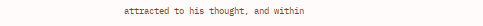attracted to his thought, and within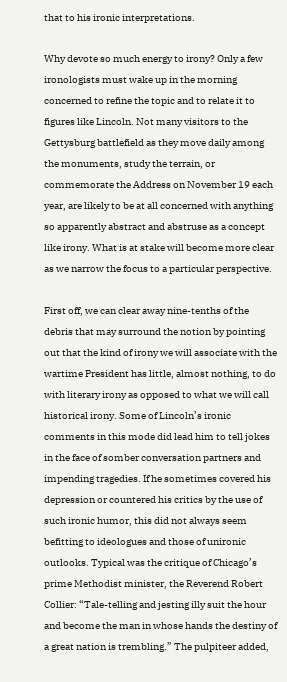that to his ironic interpretations.

Why devote so much energy to irony? Only a few ironologists must wake up in the morning concerned to refine the topic and to relate it to figures like Lincoln. Not many visitors to the Gettysburg battlefield as they move daily among the monuments, study the terrain, or commemorate the Address on November 19 each year, are likely to be at all concerned with anything so apparently abstract and abstruse as a concept like irony. What is at stake will become more clear as we narrow the focus to a particular perspective.

First off, we can clear away nine-tenths of the debris that may surround the notion by pointing out that the kind of irony we will associate with the wartime President has little, almost nothing, to do with literary irony as opposed to what we will call historical irony. Some of Lincoln’s ironic comments in this mode did lead him to tell jokes in the face of somber conversation partners and impending tragedies. If he sometimes covered his depression or countered his critics by the use of such ironic humor, this did not always seem befitting to ideologues and those of unironic outlooks. Typical was the critique of Chicago’s prime Methodist minister, the Reverend Robert Collier: “Tale-telling and jesting illy suit the hour and become the man in whose hands the destiny of a great nation is trembling.” The pulpiteer added,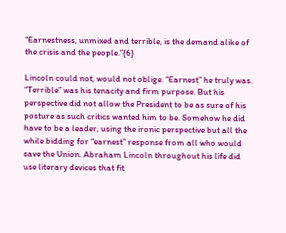“Earnestness, unmixed and terrible, is the demand alike of the crisis and the people.”{6}

Lincoln could not, would not oblige. “Earnest” he truly was. “Terrible” was his tenacity and firm purpose. But his perspective did not allow the President to be as sure of his posture as such critics wanted him to be. Somehow he did have to be a leader, using the ironic perspective but all the while bidding for “earnest” response from all who would save the Union. Abraham Lincoln throughout his life did use literary devices that fit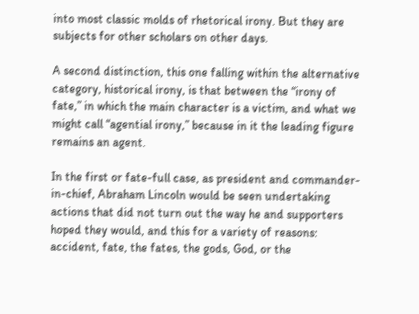into most classic molds of rhetorical irony. But they are subjects for other scholars on other days.

A second distinction, this one falling within the alternative category, historical irony, is that between the “irony of fate,” in which the main character is a victim, and what we might call “agential irony,” because in it the leading figure remains an agent.

In the first or fate-full case, as president and commander-in-chief, Abraham Lincoln would be seen undertaking actions that did not turn out the way he and supporters hoped they would, and this for a variety of reasons: accident, fate, the fates, the gods, God, or the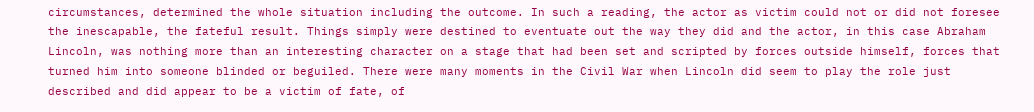circumstances, determined the whole situation including the outcome. In such a reading, the actor as victim could not or did not foresee the inescapable, the fateful result. Things simply were destined to eventuate out the way they did and the actor, in this case Abraham Lincoln, was nothing more than an interesting character on a stage that had been set and scripted by forces outside himself, forces that turned him into someone blinded or beguiled. There were many moments in the Civil War when Lincoln did seem to play the role just described and did appear to be a victim of fate, of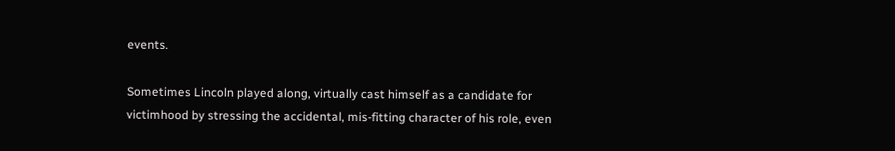events.

Sometimes Lincoln played along, virtually cast himself as a candidate for victimhood by stressing the accidental, mis-fitting character of his role, even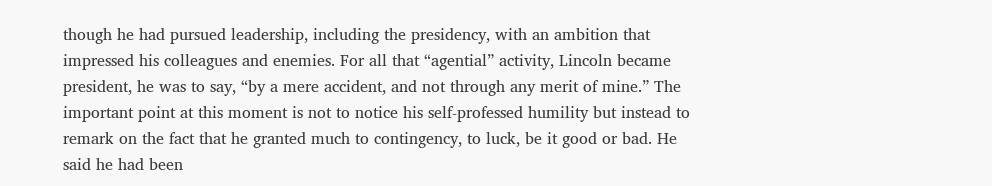though he had pursued leadership, including the presidency, with an ambition that impressed his colleagues and enemies. For all that “agential” activity, Lincoln became president, he was to say, “by a mere accident, and not through any merit of mine.” The important point at this moment is not to notice his self-professed humility but instead to remark on the fact that he granted much to contingency, to luck, be it good or bad. He said he had been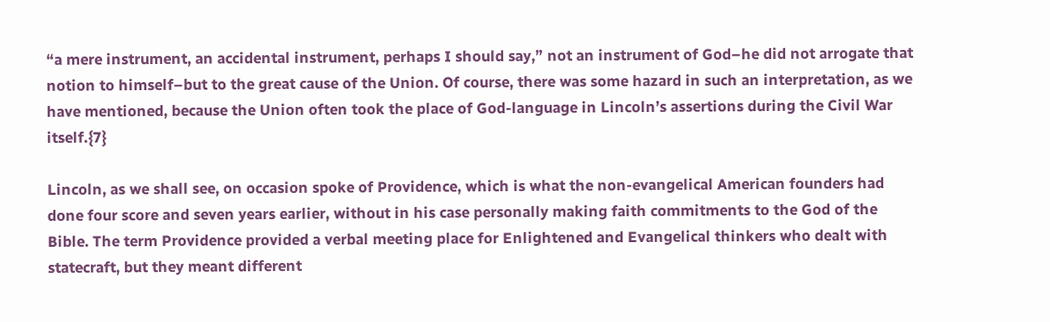“a mere instrument, an accidental instrument, perhaps I should say,” not an instrument of God–he did not arrogate that notion to himself–but to the great cause of the Union. Of course, there was some hazard in such an interpretation, as we have mentioned, because the Union often took the place of God-language in Lincoln’s assertions during the Civil War itself.{7}

Lincoln, as we shall see, on occasion spoke of Providence, which is what the non-evangelical American founders had done four score and seven years earlier, without in his case personally making faith commitments to the God of the Bible. The term Providence provided a verbal meeting place for Enlightened and Evangelical thinkers who dealt with statecraft, but they meant different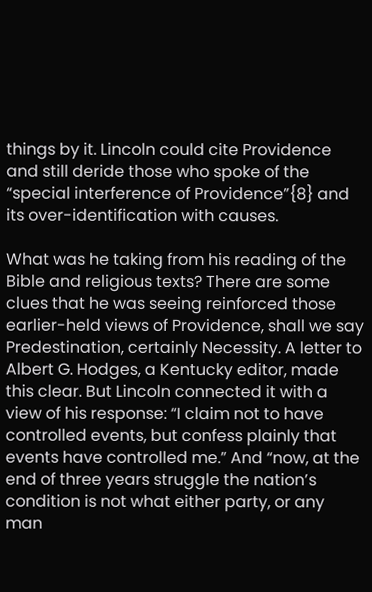things by it. Lincoln could cite Providence and still deride those who spoke of the “special interference of Providence”{8} and its over-identification with causes.

What was he taking from his reading of the Bible and religious texts? There are some clues that he was seeing reinforced those earlier-held views of Providence, shall we say Predestination, certainly Necessity. A letter to Albert G. Hodges, a Kentucky editor, made this clear. But Lincoln connected it with a view of his response: “I claim not to have controlled events, but confess plainly that events have controlled me.” And “now, at the end of three years struggle the nation’s condition is not what either party, or any man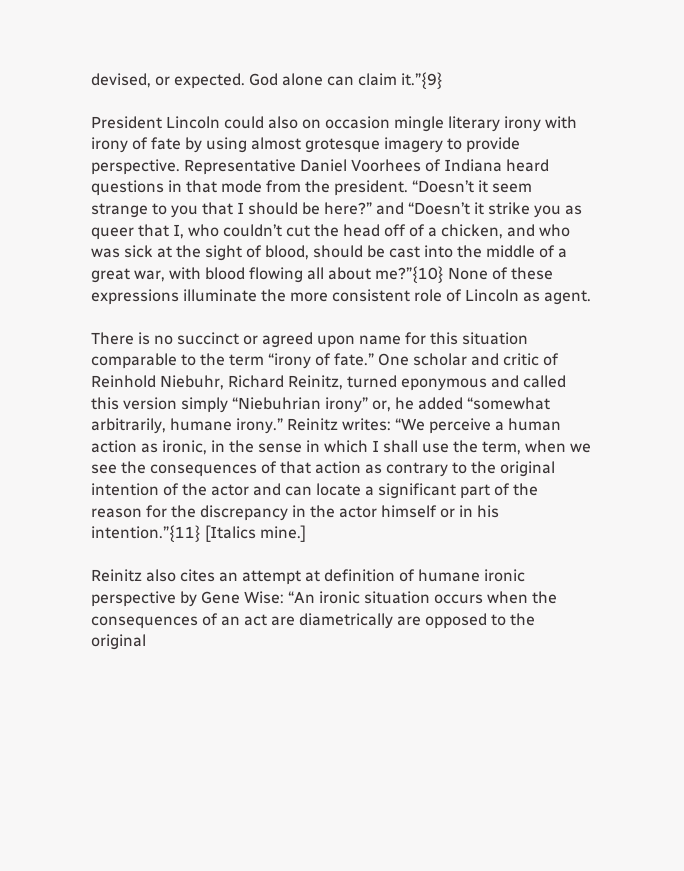devised, or expected. God alone can claim it.”{9}

President Lincoln could also on occasion mingle literary irony with irony of fate by using almost grotesque imagery to provide perspective. Representative Daniel Voorhees of Indiana heard questions in that mode from the president. “Doesn’t it seem strange to you that I should be here?” and “Doesn’t it strike you as queer that I, who couldn’t cut the head off of a chicken, and who was sick at the sight of blood, should be cast into the middle of a great war, with blood flowing all about me?”{10} None of these expressions illuminate the more consistent role of Lincoln as agent.

There is no succinct or agreed upon name for this situation comparable to the term “irony of fate.” One scholar and critic of Reinhold Niebuhr, Richard Reinitz, turned eponymous and called this version simply “Niebuhrian irony” or, he added “somewhat arbitrarily, humane irony.” Reinitz writes: “We perceive a human action as ironic, in the sense in which I shall use the term, when we see the consequences of that action as contrary to the original intention of the actor and can locate a significant part of the reason for the discrepancy in the actor himself or in his intention.”{11} [Italics mine.]

Reinitz also cites an attempt at definition of humane ironic perspective by Gene Wise: “An ironic situation occurs when the consequences of an act are diametrically are opposed to the original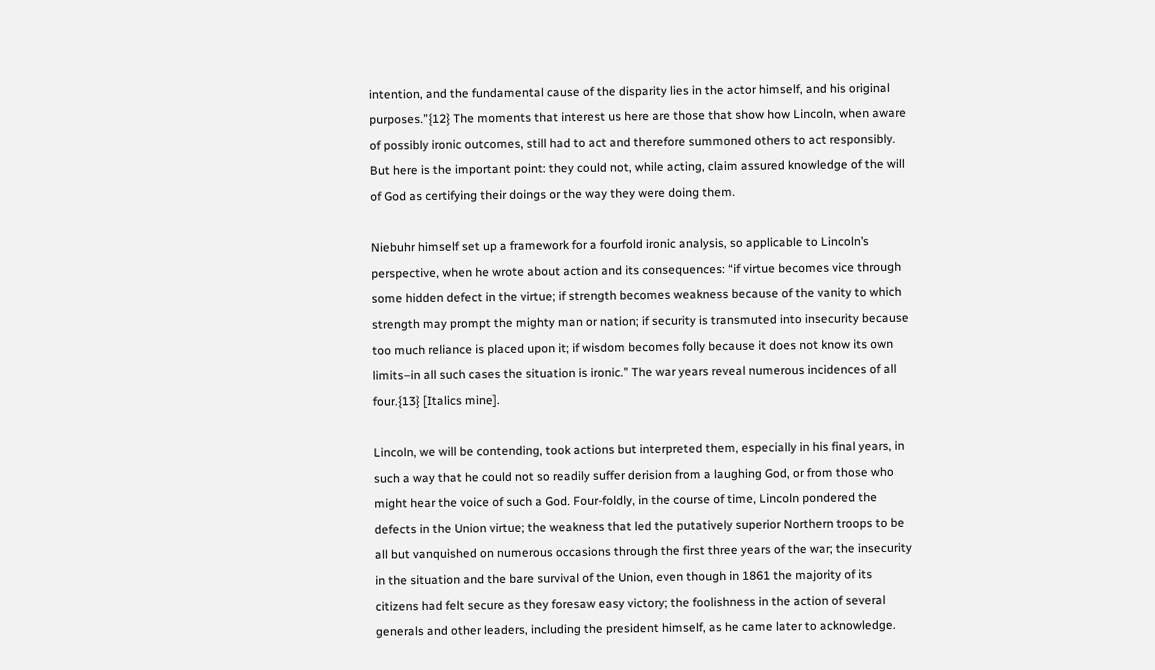intention, and the fundamental cause of the disparity lies in the actor himself, and his original purposes.”{12} The moments that interest us here are those that show how Lincoln, when aware of possibly ironic outcomes, still had to act and therefore summoned others to act responsibly. But here is the important point: they could not, while acting, claim assured knowledge of the will of God as certifying their doings or the way they were doing them.

Niebuhr himself set up a framework for a fourfold ironic analysis, so applicable to Lincoln’s perspective, when he wrote about action and its consequences: “if virtue becomes vice through some hidden defect in the virtue; if strength becomes weakness because of the vanity to which strength may prompt the mighty man or nation; if security is transmuted into insecurity because too much reliance is placed upon it; if wisdom becomes folly because it does not know its own limits–in all such cases the situation is ironic.” The war years reveal numerous incidences of all four.{13} [Italics mine].

Lincoln, we will be contending, took actions but interpreted them, especially in his final years, in such a way that he could not so readily suffer derision from a laughing God, or from those who might hear the voice of such a God. Four-foldly, in the course of time, Lincoln pondered the defects in the Union virtue; the weakness that led the putatively superior Northern troops to be all but vanquished on numerous occasions through the first three years of the war; the insecurity in the situation and the bare survival of the Union, even though in 1861 the majority of its citizens had felt secure as they foresaw easy victory; the foolishness in the action of several generals and other leaders, including the president himself, as he came later to acknowledge.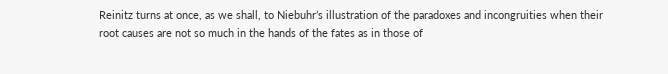Reinitz turns at once, as we shall, to Niebuhr’s illustration of the paradoxes and incongruities when their root causes are not so much in the hands of the fates as in those of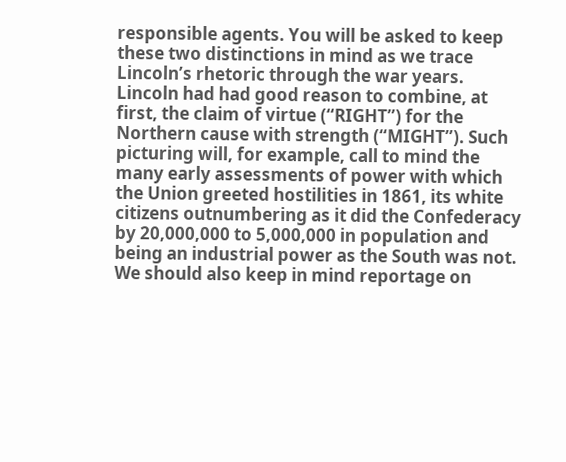responsible agents. You will be asked to keep these two distinctions in mind as we trace Lincoln’s rhetoric through the war years. Lincoln had had good reason to combine, at first, the claim of virtue (“RIGHT”) for the Northern cause with strength (“MIGHT”). Such picturing will, for example, call to mind the many early assessments of power with which the Union greeted hostilities in 1861, its white citizens outnumbering as it did the Confederacy by 20,000,000 to 5,000,000 in population and being an industrial power as the South was not. We should also keep in mind reportage on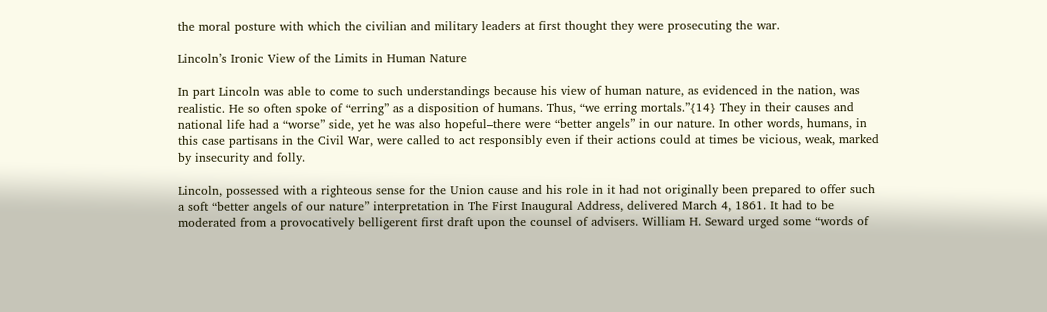the moral posture with which the civilian and military leaders at first thought they were prosecuting the war.

Lincoln’s Ironic View of the Limits in Human Nature

In part Lincoln was able to come to such understandings because his view of human nature, as evidenced in the nation, was realistic. He so often spoke of “erring” as a disposition of humans. Thus, “we erring mortals.”{14} They in their causes and national life had a “worse” side, yet he was also hopeful–there were “better angels” in our nature. In other words, humans, in this case partisans in the Civil War, were called to act responsibly even if their actions could at times be vicious, weak, marked by insecurity and folly.

Lincoln, possessed with a righteous sense for the Union cause and his role in it had not originally been prepared to offer such a soft “better angels of our nature” interpretation in The First Inaugural Address, delivered March 4, 1861. It had to be moderated from a provocatively belligerent first draft upon the counsel of advisers. William H. Seward urged some “words of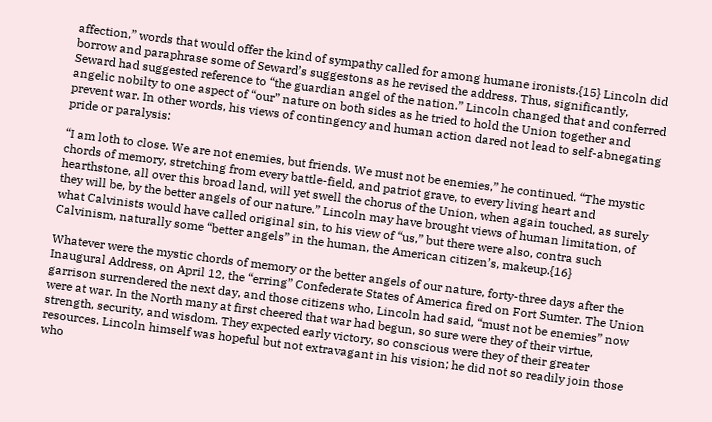affection,” words that would offer the kind of sympathy called for among humane ironists.{15} Lincoln did borrow and paraphrase some of Seward’s suggestons as he revised the address. Thus, significantly, Seward had suggested reference to “the guardian angel of the nation.” Lincoln changed that and conferred angelic nobilty to one aspect of “our” nature on both sides as he tried to hold the Union together and prevent war. In other words, his views of contingency and human action dared not lead to self-abnegating pride or paralysis:

“I am loth to close. We are not enemies, but friends. We must not be enemies,” he continued. “The mystic chords of memory, stretching from every battle-field, and patriot grave, to every living heart and hearthstone, all over this broad land, will yet swell the chorus of the Union, when again touched, as surely they will be, by the better angels of our nature.” Lincoln may have brought views of human limitation, of what Calvinists would have called original sin, to his view of “us,” but there were also, contra such Calvinism, naturally some “better angels” in the human, the American citizen’s, makeup.{16}

Whatever were the mystic chords of memory or the better angels of our nature, forty-three days after the Inaugural Address, on April 12, the “erring” Confederate States of America fired on Fort Sumter. The Union garrison surrendered the next day, and those citizens who, Lincoln had said, “must not be enemies” now were at war. In the North many at first cheered that war had begun, so sure were they of their virtue, strength, security, and wisdom. They expected early victory, so conscious were they of their greater resources. Lincoln himself was hopeful but not extravagant in his vision; he did not so readily join those who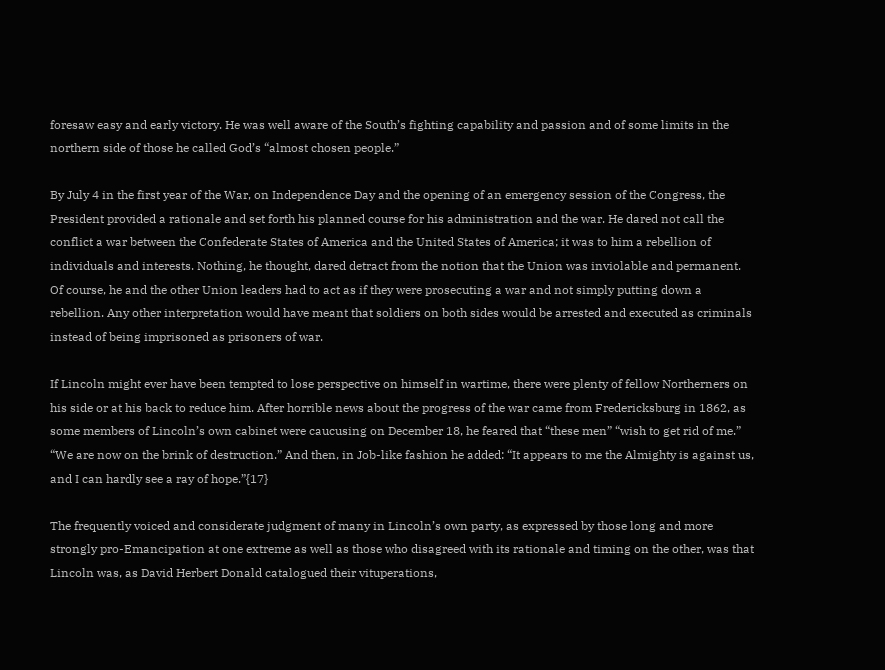foresaw easy and early victory. He was well aware of the South’s fighting capability and passion and of some limits in the northern side of those he called God’s “almost chosen people.”

By July 4 in the first year of the War, on Independence Day and the opening of an emergency session of the Congress, the President provided a rationale and set forth his planned course for his administration and the war. He dared not call the conflict a war between the Confederate States of America and the United States of America; it was to him a rebellion of individuals and interests. Nothing, he thought, dared detract from the notion that the Union was inviolable and permanent. Of course, he and the other Union leaders had to act as if they were prosecuting a war and not simply putting down a rebellion. Any other interpretation would have meant that soldiers on both sides would be arrested and executed as criminals instead of being imprisoned as prisoners of war.

If Lincoln might ever have been tempted to lose perspective on himself in wartime, there were plenty of fellow Northerners on his side or at his back to reduce him. After horrible news about the progress of the war came from Fredericksburg in 1862, as some members of Lincoln’s own cabinet were caucusing on December 18, he feared that “these men” “wish to get rid of me.” “We are now on the brink of destruction.” And then, in Job-like fashion he added: “It appears to me the Almighty is against us, and I can hardly see a ray of hope.”{17}

The frequently voiced and considerate judgment of many in Lincoln’s own party, as expressed by those long and more strongly pro-Emancipation at one extreme as well as those who disagreed with its rationale and timing on the other, was that Lincoln was, as David Herbert Donald catalogued their vituperations,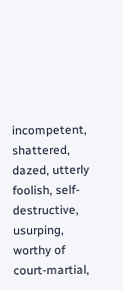incompetent, shattered, dazed, utterly foolish, self-destructive, usurping, worthy of court-martial,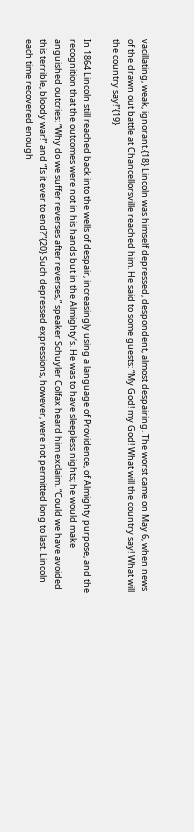vacillating, weak, ignorant.{18} Lincoln was himself depressed, despondent, almost despairing. The worst came on May 6, when news of the drawn out battle at Chancellorsville reached him. He said to some guests: “My God! my God! What will the country say! What will the country say!”{19}

In 1864 Lincoln still reached back into the wells of despair, increasingly using a language of Providence, of Almighty purpose, and the recognition that the outcomes were not in his hands but in the Almighty’s. He was to have sleepless nights; he would make anguished outcries: “Why do we suffer reverses after reverses,” speaker Schuyler Colfax heard him exclaim. “Could we have avoided this terrible, bloody war!” and “Is it ever to end?”{20} Such depressed expressions, however, were not permitted long to last. Lincoln each time recovered enough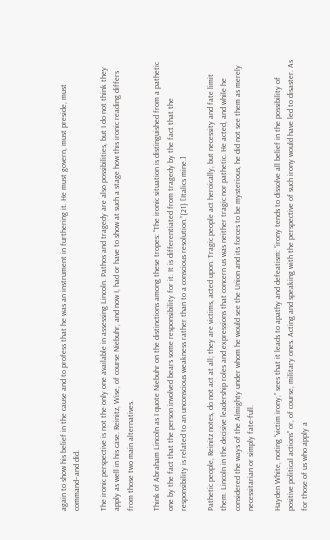again to show his belief in the cause and to profess that he was an instrument in furthering it. He must govern, must preside, must command–and did.

The ironic perspective is not the only one available in assessing Lincoln. Pathos and tragedy are also possibilities, but I do not think they apply as well in his case. Reinitz, Wise, of course Niebuhr, and now I, had or have to show at such a stage how this ironic reading differs from those two main alternatives.

Think of Abraham Lincoln as I quote Niebuhr on the distinctions among these tropes: “The ironic situation is distinguished from a pathetic one by the fact that the person involved bears some responsibility for it. It is differentiated from tragedy by the fact that the responsibility is related to an unconscious weakness rather than to a conscious resolution.”{21} [Italics mine.]

Pathetic people, Reinitz notes, do not act at all; they are victims, acted upon. Tragic people act heroically, but necessity and fate limit them. Lincoln in the decisive leadership roles and expressions that concern us was neither tragic nor pathetic. He acted, and while he considered the ways of the Almighty under whom he would see the Union and its forces to be mysterious, he did not see them as merely necessitarian or simply fate-full.

Hayden White, noting “victim irony,” sees that it leads to apathy and defeatism: “irony tends to dissolve all belief in the possibility of positive political actions” or, of course, military ones. Acting and speaking with the perspective of such irony would have led to disaster. As for those of us who apply a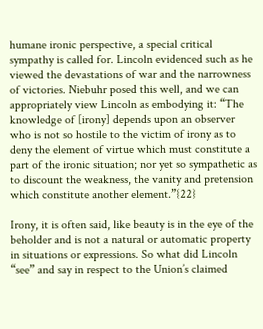humane ironic perspective, a special critical sympathy is called for. Lincoln evidenced such as he viewed the devastations of war and the narrowness of victories. Niebuhr posed this well, and we can appropriately view Lincoln as embodying it: “The knowledge of [irony] depends upon an observer who is not so hostile to the victim of irony as to deny the element of virtue which must constitute a part of the ironic situation; nor yet so sympathetic as to discount the weakness, the vanity and pretension which constitute another element.”{22}

Irony, it is often said, like beauty is in the eye of the beholder and is not a natural or automatic property in situations or expressions. So what did Lincoln “see” and say in respect to the Union’s claimed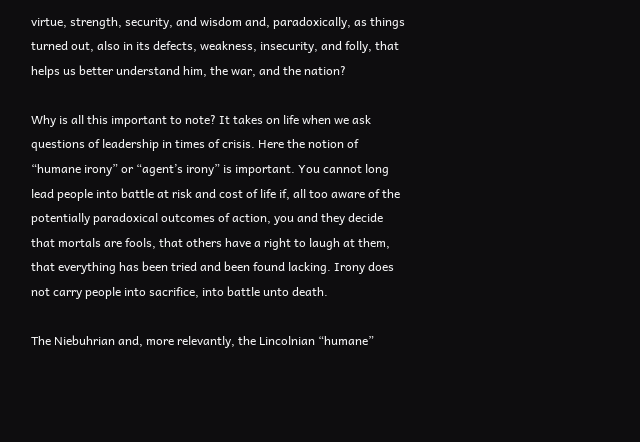virtue, strength, security, and wisdom and, paradoxically, as things turned out, also in its defects, weakness, insecurity, and folly, that helps us better understand him, the war, and the nation?

Why is all this important to note? It takes on life when we ask questions of leadership in times of crisis. Here the notion of “humane irony” or “agent’s irony” is important. You cannot long lead people into battle at risk and cost of life if, all too aware of the potentially paradoxical outcomes of action, you and they decide that mortals are fools, that others have a right to laugh at them, that everything has been tried and been found lacking. Irony does not carry people into sacrifice, into battle unto death.

The Niebuhrian and, more relevantly, the Lincolnian “humane”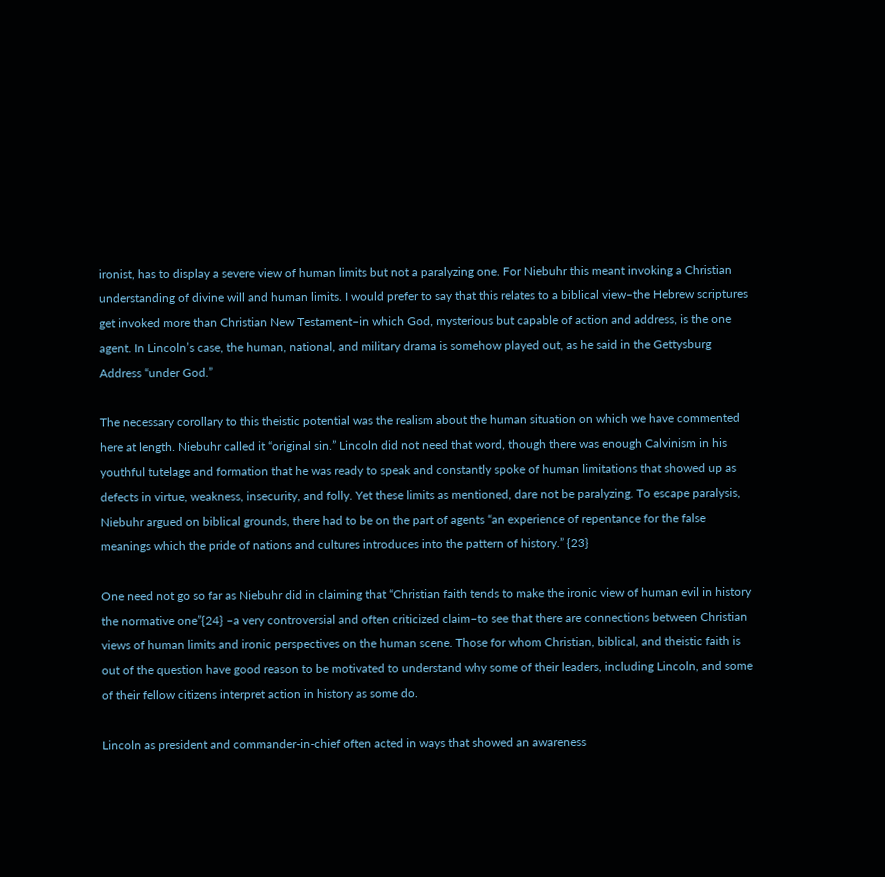ironist, has to display a severe view of human limits but not a paralyzing one. For Niebuhr this meant invoking a Christian understanding of divine will and human limits. I would prefer to say that this relates to a biblical view–the Hebrew scriptures get invoked more than Christian New Testament–in which God, mysterious but capable of action and address, is the one agent. In Lincoln’s case, the human, national, and military drama is somehow played out, as he said in the Gettysburg Address “under God.”

The necessary corollary to this theistic potential was the realism about the human situation on which we have commented here at length. Niebuhr called it “original sin.” Lincoln did not need that word, though there was enough Calvinism in his youthful tutelage and formation that he was ready to speak and constantly spoke of human limitations that showed up as defects in virtue, weakness, insecurity, and folly. Yet these limits as mentioned, dare not be paralyzing. To escape paralysis, Niebuhr argued on biblical grounds, there had to be on the part of agents “an experience of repentance for the false meanings which the pride of nations and cultures introduces into the pattern of history.” {23}

One need not go so far as Niebuhr did in claiming that “Christian faith tends to make the ironic view of human evil in history the normative one”{24} –a very controversial and often criticized claim–to see that there are connections between Christian views of human limits and ironic perspectives on the human scene. Those for whom Christian, biblical, and theistic faith is out of the question have good reason to be motivated to understand why some of their leaders, including Lincoln, and some of their fellow citizens interpret action in history as some do.

Lincoln as president and commander-in-chief often acted in ways that showed an awareness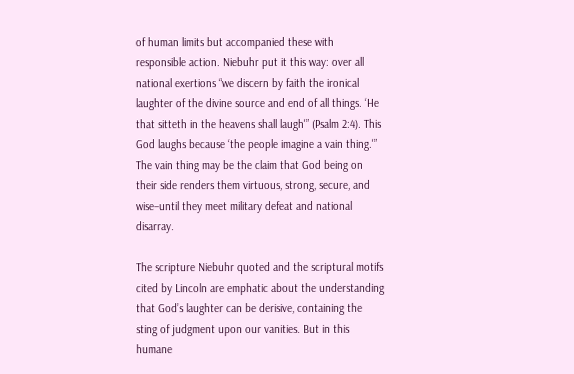of human limits but accompanied these with responsible action. Niebuhr put it this way: over all national exertions “we discern by faith the ironical laughter of the divine source and end of all things. ‘He that sitteth in the heavens shall laugh'” (Psalm 2:4). This God laughs because ‘the people imagine a vain thing.'” The vain thing may be the claim that God being on their side renders them virtuous, strong, secure, and wise–until they meet military defeat and national disarray.

The scripture Niebuhr quoted and the scriptural motifs cited by Lincoln are emphatic about the understanding that God’s laughter can be derisive, containing the sting of judgment upon our vanities. But in this humane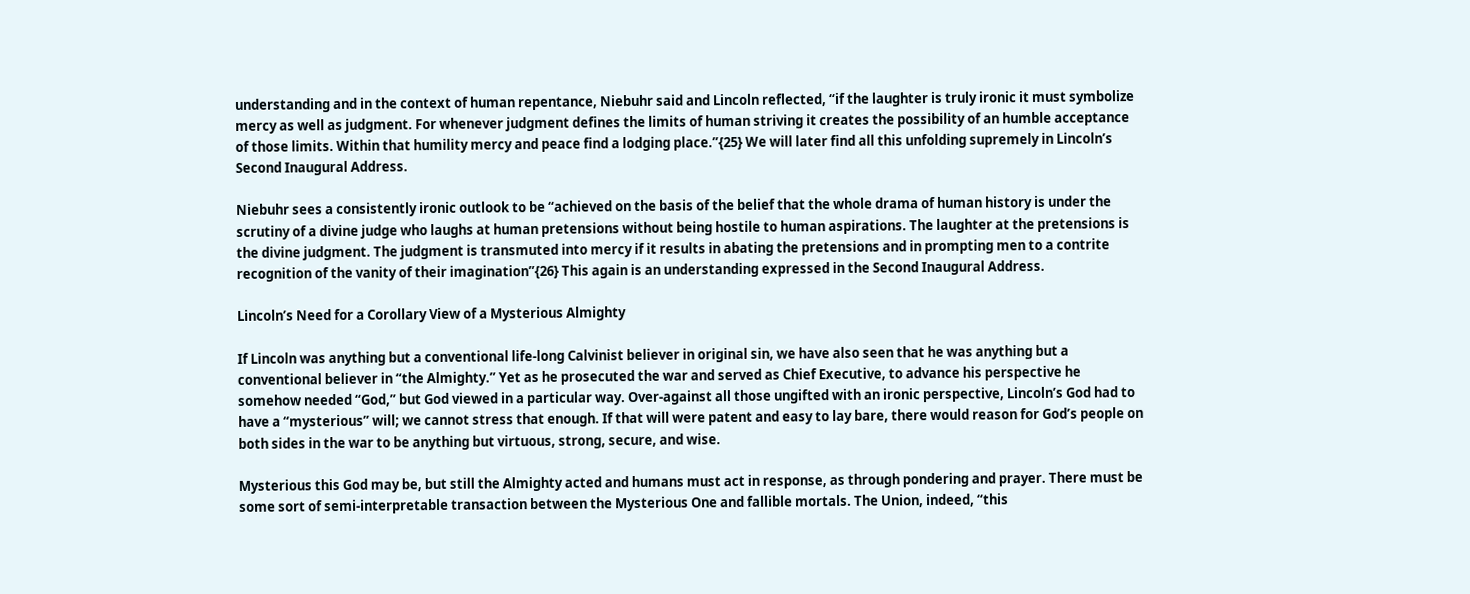understanding and in the context of human repentance, Niebuhr said and Lincoln reflected, “if the laughter is truly ironic it must symbolize mercy as well as judgment. For whenever judgment defines the limits of human striving it creates the possibility of an humble acceptance of those limits. Within that humility mercy and peace find a lodging place.”{25} We will later find all this unfolding supremely in Lincoln’s Second Inaugural Address.

Niebuhr sees a consistently ironic outlook to be “achieved on the basis of the belief that the whole drama of human history is under the scrutiny of a divine judge who laughs at human pretensions without being hostile to human aspirations. The laughter at the pretensions is the divine judgment. The judgment is transmuted into mercy if it results in abating the pretensions and in prompting men to a contrite recognition of the vanity of their imagination”{26} This again is an understanding expressed in the Second Inaugural Address.

Lincoln’s Need for a Corollary View of a Mysterious Almighty

If Lincoln was anything but a conventional life-long Calvinist believer in original sin, we have also seen that he was anything but a conventional believer in “the Almighty.” Yet as he prosecuted the war and served as Chief Executive, to advance his perspective he somehow needed “God,” but God viewed in a particular way. Over-against all those ungifted with an ironic perspective, Lincoln’s God had to have a “mysterious” will; we cannot stress that enough. If that will were patent and easy to lay bare, there would reason for God’s people on both sides in the war to be anything but virtuous, strong, secure, and wise.

Mysterious this God may be, but still the Almighty acted and humans must act in response, as through pondering and prayer. There must be some sort of semi-interpretable transaction between the Mysterious One and fallible mortals. The Union, indeed, “this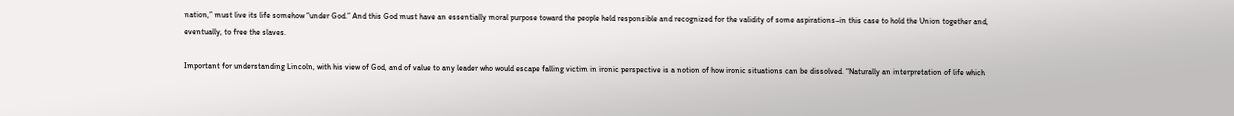nation,” must live its life somehow “under God.” And this God must have an essentially moral purpose toward the people held responsible and recognized for the validity of some aspirations–in this case to hold the Union together and, eventually, to free the slaves.

Important for understanding Lincoln, with his view of God, and of value to any leader who would escape falling victim in ironic perspective is a notion of how ironic situations can be dissolved. “Naturally an interpretation of life which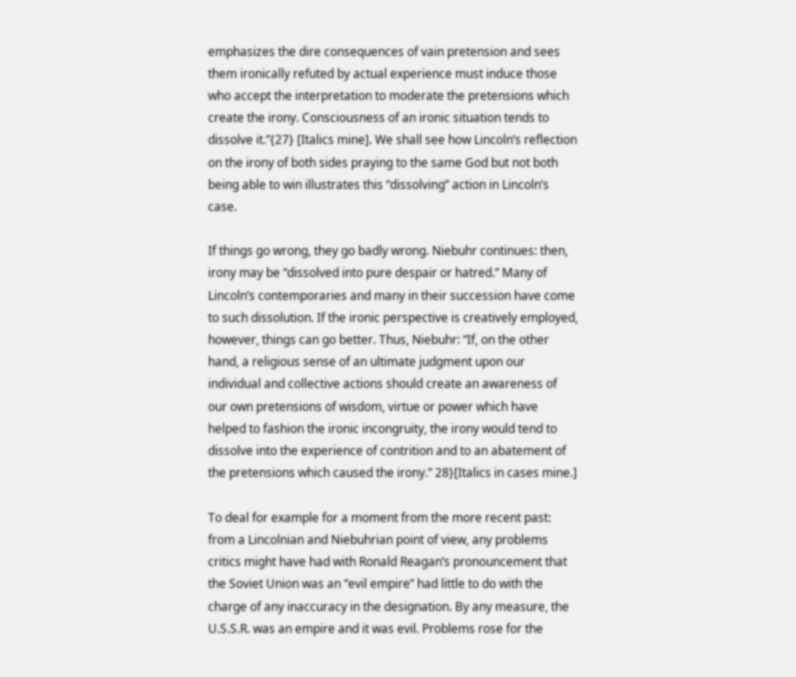emphasizes the dire consequences of vain pretension and sees them ironically refuted by actual experience must induce those who accept the interpretation to moderate the pretensions which create the irony. Consciousness of an ironic situation tends to dissolve it.”{27} [Italics mine]. We shall see how Lincoln’s reflection on the irony of both sides praying to the same God but not both being able to win illustrates this “dissolving” action in Lincoln’s case.

If things go wrong, they go badly wrong. Niebuhr continues: then, irony may be “dissolved into pure despair or hatred.” Many of Lincoln’s contemporaries and many in their succession have come to such dissolution. If the ironic perspective is creatively employed, however, things can go better. Thus, Niebuhr: “If, on the other hand, a religious sense of an ultimate judgment upon our individual and collective actions should create an awareness of our own pretensions of wisdom, virtue or power which have helped to fashion the ironic incongruity, the irony would tend to dissolve into the experience of contrition and to an abatement of the pretensions which caused the irony.” 28}[Italics in cases mine.]

To deal for example for a moment from the more recent past: from a Lincolnian and Niebuhrian point of view, any problems critics might have had with Ronald Reagan’s pronouncement that the Soviet Union was an “evil empire” had little to do with the charge of any inaccuracy in the designation. By any measure, the U.S.S.R. was an empire and it was evil. Problems rose for the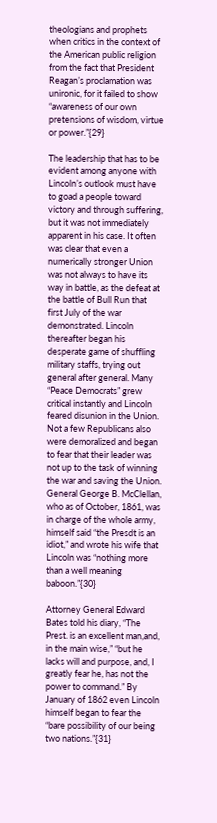theologians and prophets when critics in the context of the American public religion from the fact that President Reagan’s proclamation was unironic, for it failed to show “awareness of our own pretensions of wisdom, virtue or power.”{29}

The leadership that has to be evident among anyone with Lincoln’s outlook must have to goad a people toward victory and through suffering, but it was not immediately apparent in his case. It often was clear that even a numerically stronger Union was not always to have its way in battle, as the defeat at the battle of Bull Run that first July of the war demonstrated. Lincoln thereafter began his desperate game of shuffling military staffs, trying out general after general. Many “Peace Democrats” grew critical instantly and Lincoln feared disunion in the Union. Not a few Republicans also were demoralized and began to fear that their leader was not up to the task of winning the war and saving the Union. General George B. McClellan, who as of October, 1861, was in charge of the whole army, himself said “the Presdt is an idiot,” and wrote his wife that Lincoln was “nothing more than a well meaning baboon.”{30}

Attorney General Edward Bates told his diary, “The Prest. is an excellent man,and, in the main wise,” “but he lacks will and purpose, and, I greatly fear he, has not the power to command.” By January of 1862 even Lincoln himself began to fear the “bare possibility of our being two nations.”{31}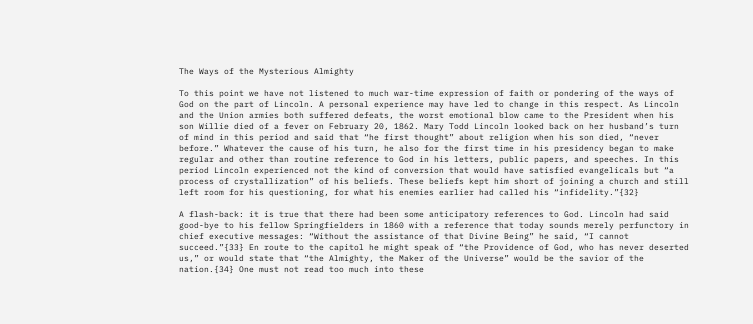The Ways of the Mysterious Almighty

To this point we have not listened to much war-time expression of faith or pondering of the ways of God on the part of Lincoln. A personal experience may have led to change in this respect. As Lincoln and the Union armies both suffered defeats, the worst emotional blow came to the President when his son Willie died of a fever on February 20, 1862. Mary Todd Lincoln looked back on her husband’s turn of mind in this period and said that “he first thought” about religion when his son died, “never before.” Whatever the cause of his turn, he also for the first time in his presidency began to make regular and other than routine reference to God in his letters, public papers, and speeches. In this period Lincoln experienced not the kind of conversion that would have satisfied evangelicals but “a process of crystallization” of his beliefs. These beliefs kept him short of joining a church and still left room for his questioning, for what his enemies earlier had called his “infidelity.”{32}

A flash-back: it is true that there had been some anticipatory references to God. Lincoln had said good-bye to his fellow Springfielders in 1860 with a reference that today sounds merely perfunctory in chief executive messages: “Without the assistance of that Divine Being” he said, “I cannot succeed.”{33} En route to the capitol he might speak of “the Providence of God, who has never deserted us,” or would state that “the Almighty, the Maker of the Universe” would be the savior of the nation.{34} One must not read too much into these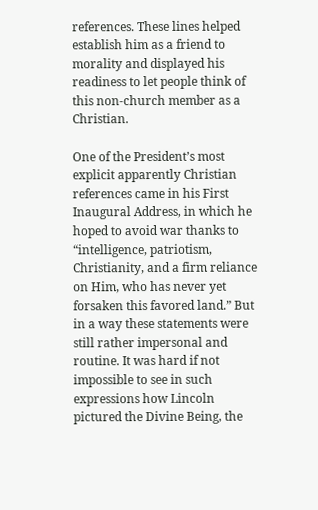references. These lines helped establish him as a friend to morality and displayed his readiness to let people think of this non-church member as a Christian.

One of the President’s most explicit apparently Christian references came in his First Inaugural Address, in which he hoped to avoid war thanks to “intelligence, patriotism, Christianity, and a firm reliance on Him, who has never yet forsaken this favored land.” But in a way these statements were still rather impersonal and routine. It was hard if not impossible to see in such expressions how Lincoln pictured the Divine Being, the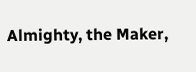Almighty, the Maker,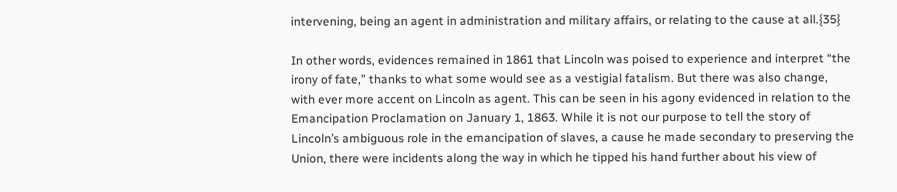intervening, being an agent in administration and military affairs, or relating to the cause at all.{35}

In other words, evidences remained in 1861 that Lincoln was poised to experience and interpret “the irony of fate,” thanks to what some would see as a vestigial fatalism. But there was also change, with ever more accent on Lincoln as agent. This can be seen in his agony evidenced in relation to the Emancipation Proclamation on January 1, 1863. While it is not our purpose to tell the story of Lincoln’s ambiguous role in the emancipation of slaves, a cause he made secondary to preserving the Union, there were incidents along the way in which he tipped his hand further about his view of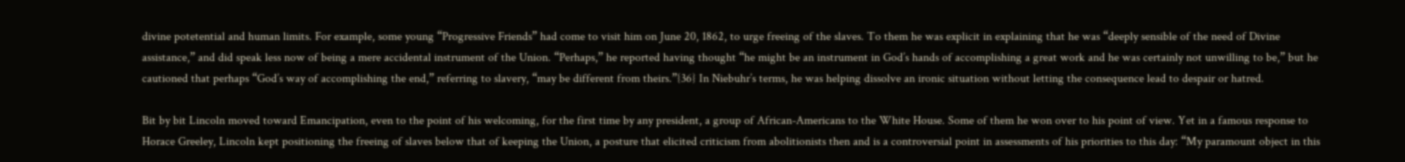divine potetential and human limits. For example, some young “Progressive Friends” had come to visit him on June 20, 1862, to urge freeing of the slaves. To them he was explicit in explaining that he was “deeply sensible of the need of Divine assistance,” and did speak less now of being a mere accidental instrument of the Union. “Perhaps,” he reported having thought “he might be an instrument in God’s hands of accomplishing a great work and he was certainly not unwilling to be,” but he cautioned that perhaps “God’s way of accomplishing the end,” referring to slavery, “may be different from theirs.”{36} In Niebuhr’s terms, he was helping dissolve an ironic situation without letting the consequence lead to despair or hatred.

Bit by bit Lincoln moved toward Emancipation, even to the point of his welcoming, for the first time by any president, a group of African-Americans to the White House. Some of them he won over to his point of view. Yet in a famous response to Horace Greeley, Lincoln kept positioning the freeing of slaves below that of keeping the Union, a posture that elicited criticism from abolitionists then and is a controversial point in assessments of his priorities to this day: “My paramount object in this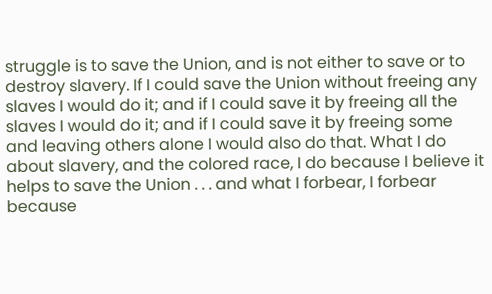struggle is to save the Union, and is not either to save or to destroy slavery. If I could save the Union without freeing any slaves I would do it; and if I could save it by freeing all the slaves I would do it; and if I could save it by freeing some and leaving others alone I would also do that. What I do about slavery, and the colored race, I do because I believe it helps to save the Union . . . and what I forbear, I forbear because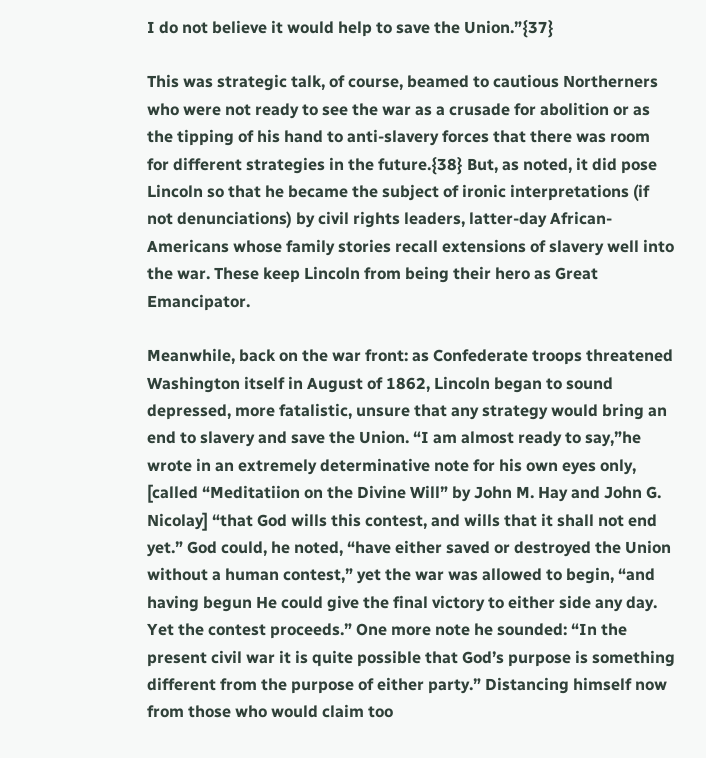I do not believe it would help to save the Union.”{37}

This was strategic talk, of course, beamed to cautious Northerners who were not ready to see the war as a crusade for abolition or as the tipping of his hand to anti-slavery forces that there was room for different strategies in the future.{38} But, as noted, it did pose Lincoln so that he became the subject of ironic interpretations (if not denunciations) by civil rights leaders, latter-day African-Americans whose family stories recall extensions of slavery well into the war. These keep Lincoln from being their hero as Great Emancipator.

Meanwhile, back on the war front: as Confederate troops threatened Washington itself in August of 1862, Lincoln began to sound depressed, more fatalistic, unsure that any strategy would bring an end to slavery and save the Union. “I am almost ready to say,”he wrote in an extremely determinative note for his own eyes only, [called “Meditatiion on the Divine Will” by John M. Hay and John G. Nicolay] “that God wills this contest, and wills that it shall not end yet.” God could, he noted, “have either saved or destroyed the Union without a human contest,” yet the war was allowed to begin, “and having begun He could give the final victory to either side any day. Yet the contest proceeds.” One more note he sounded: “In the present civil war it is quite possible that God’s purpose is something different from the purpose of either party.” Distancing himself now from those who would claim too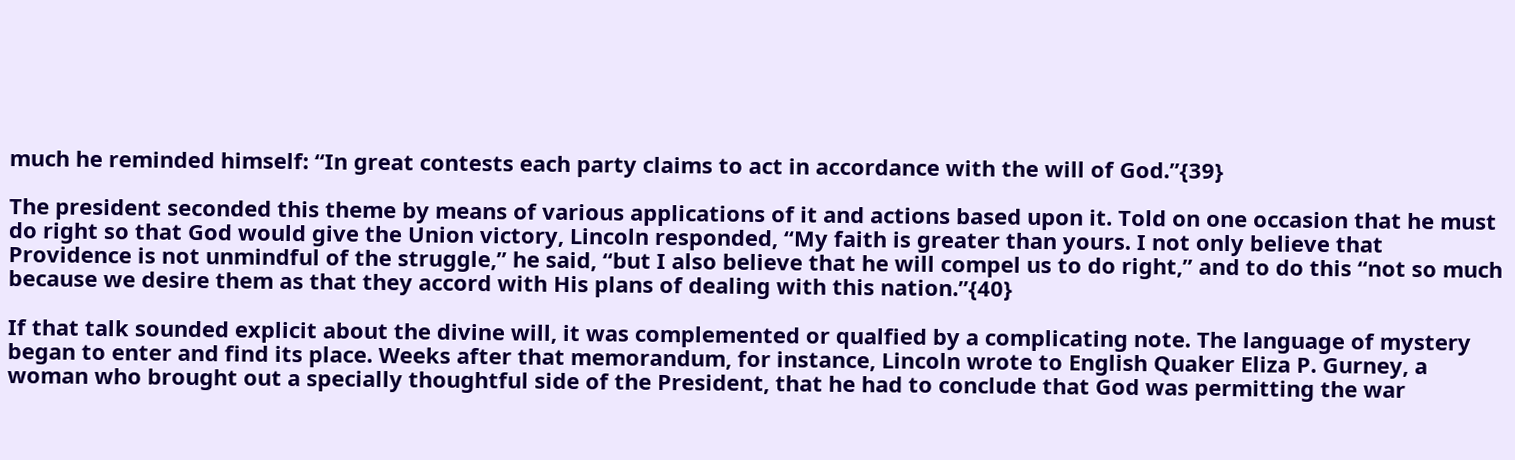much he reminded himself: “In great contests each party claims to act in accordance with the will of God.”{39}

The president seconded this theme by means of various applications of it and actions based upon it. Told on one occasion that he must do right so that God would give the Union victory, Lincoln responded, “My faith is greater than yours. I not only believe that Providence is not unmindful of the struggle,” he said, “but I also believe that he will compel us to do right,” and to do this “not so much because we desire them as that they accord with His plans of dealing with this nation.”{40}

If that talk sounded explicit about the divine will, it was complemented or qualfied by a complicating note. The language of mystery began to enter and find its place. Weeks after that memorandum, for instance, Lincoln wrote to English Quaker Eliza P. Gurney, a woman who brought out a specially thoughtful side of the President, that he had to conclude that God was permitting the war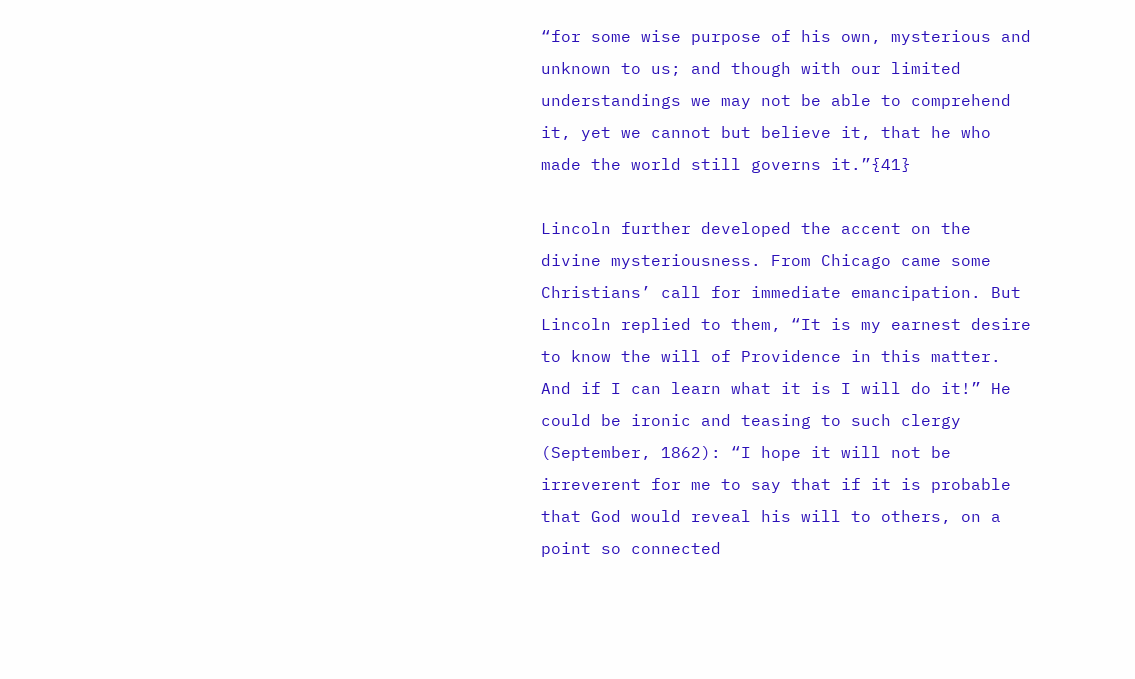“for some wise purpose of his own, mysterious and unknown to us; and though with our limited understandings we may not be able to comprehend it, yet we cannot but believe it, that he who made the world still governs it.”{41}

Lincoln further developed the accent on the divine mysteriousness. From Chicago came some Christians’ call for immediate emancipation. But Lincoln replied to them, “It is my earnest desire to know the will of Providence in this matter. And if I can learn what it is I will do it!” He could be ironic and teasing to such clergy (September, 1862): “I hope it will not be irreverent for me to say that if it is probable that God would reveal his will to others, on a point so connected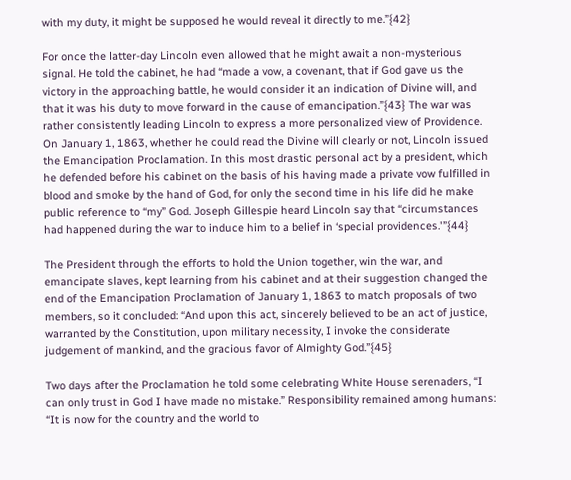with my duty, it might be supposed he would reveal it directly to me.”{42}

For once the latter-day Lincoln even allowed that he might await a non-mysterious signal. He told the cabinet, he had “made a vow, a covenant, that if God gave us the victory in the approaching battle, he would consider it an indication of Divine will, and that it was his duty to move forward in the cause of emancipation.”{43} The war was rather consistently leading Lincoln to express a more personalized view of Providence. On January 1, 1863, whether he could read the Divine will clearly or not, Lincoln issued the Emancipation Proclamation. In this most drastic personal act by a president, which he defended before his cabinet on the basis of his having made a private vow fulfilled in blood and smoke by the hand of God, for only the second time in his life did he make public reference to “my” God. Joseph Gillespie heard Lincoln say that “circumstances had happened during the war to induce him to a belief in ‘special providences.'”{44}

The President through the efforts to hold the Union together, win the war, and emancipate slaves, kept learning from his cabinet and at their suggestion changed the end of the Emancipation Proclamation of January 1, 1863 to match proposals of two members, so it concluded: “And upon this act, sincerely believed to be an act of justice, warranted by the Constitution, upon military necessity, I invoke the considerate judgement of mankind, and the gracious favor of Almighty God.”{45}

Two days after the Proclamation he told some celebrating White House serenaders, “I can only trust in God I have made no mistake.” Responsibility remained among humans: “It is now for the country and the world to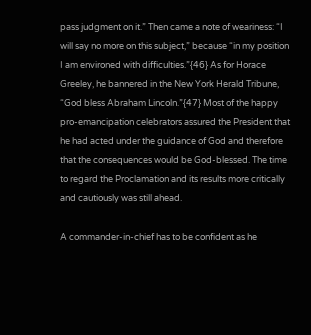pass judgment on it.” Then came a note of weariness: “I will say no more on this subject,” because “in my position I am environed with difficulties.”{46} As for Horace Greeley, he bannered in the New York Herald Tribune, “God bless Abraham Lincoln.”{47} Most of the happy pro-emancipation celebrators assured the President that he had acted under the guidance of God and therefore that the consequences would be God-blessed. The time to regard the Proclamation and its results more critically and cautiously was still ahead.

A commander-in-chief has to be confident as he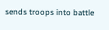sends troops into battle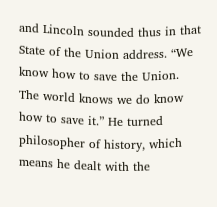and Lincoln sounded thus in that State of the Union address. “We know how to save the Union. The world knows we do know how to save it.” He turned philosopher of history, which means he dealt with the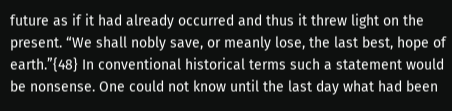future as if it had already occurred and thus it threw light on the present. “We shall nobly save, or meanly lose, the last best, hope of earth.”{48} In conventional historical terms such a statement would be nonsense. One could not know until the last day what had been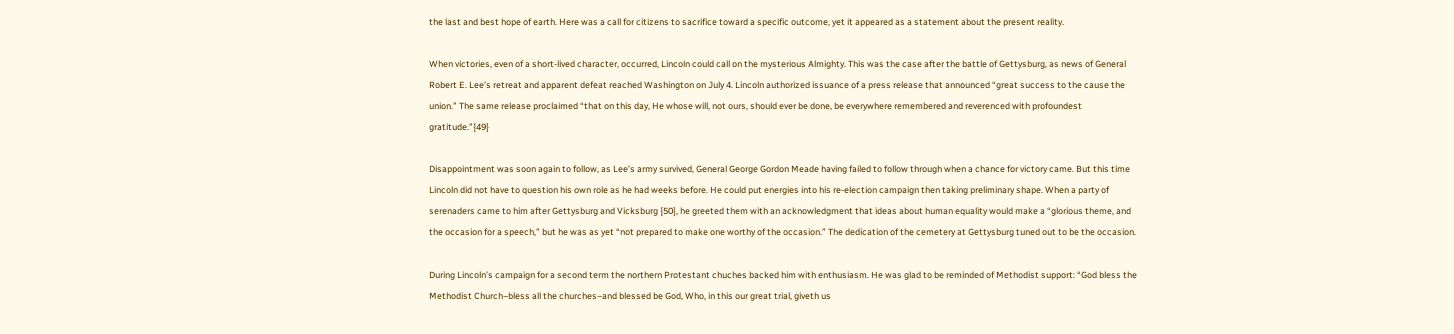the last and best hope of earth. Here was a call for citizens to sacrifice toward a specific outcome, yet it appeared as a statement about the present reality.

When victories, even of a short-lived character, occurred, Lincoln could call on the mysterious Almighty. This was the case after the battle of Gettysburg, as news of General Robert E. Lee’s retreat and apparent defeat reached Washington on July 4. Lincoln authorized issuance of a press release that announced “great success to the cause the union.” The same release proclaimed “that on this day, He whose will, not ours, should ever be done, be everywhere remembered and reverenced with profoundest gratitude.”{49}

Disappointment was soon again to follow, as Lee’s army survived, General George Gordon Meade having failed to follow through when a chance for victory came. But this time Lincoln did not have to question his own role as he had weeks before. He could put energies into his re-election campaign then taking preliminary shape. When a party of serenaders came to him after Gettysburg and Vicksburg {50}, he greeted them with an acknowledgment that ideas about human equality would make a “glorious theme, and the occasion for a speech,” but he was as yet “not prepared to make one worthy of the occasion.” The dedication of the cemetery at Gettysburg tuned out to be the occasion.

During Lincoln’s campaign for a second term the northern Protestant chuches backed him with enthusiasm. He was glad to be reminded of Methodist support: “God bless the Methodist Church–bless all the churches–and blessed be God, Who, in this our great trial, giveth us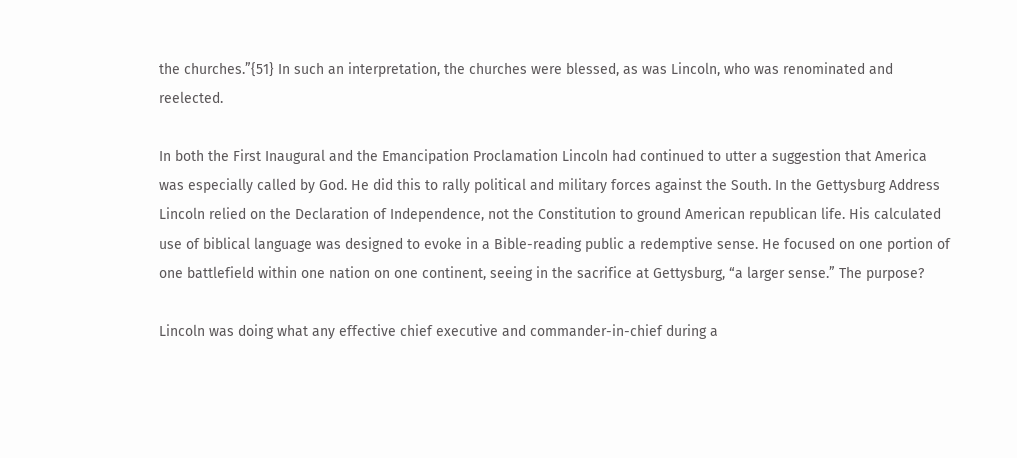the churches.”{51} In such an interpretation, the churches were blessed, as was Lincoln, who was renominated and reelected.

In both the First Inaugural and the Emancipation Proclamation Lincoln had continued to utter a suggestion that America was especially called by God. He did this to rally political and military forces against the South. In the Gettysburg Address Lincoln relied on the Declaration of Independence, not the Constitution to ground American republican life. His calculated use of biblical language was designed to evoke in a Bible-reading public a redemptive sense. He focused on one portion of one battlefield within one nation on one continent, seeing in the sacrifice at Gettysburg, “a larger sense.” The purpose?

Lincoln was doing what any effective chief executive and commander-in-chief during a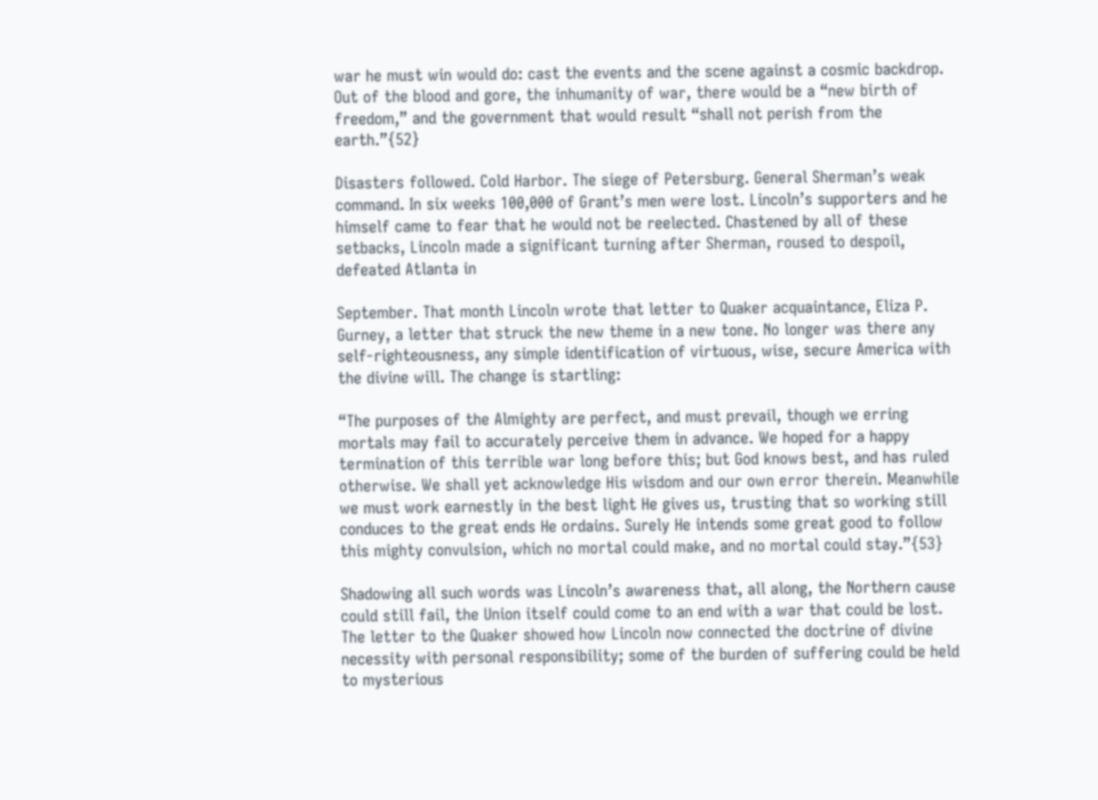war he must win would do: cast the events and the scene against a cosmic backdrop. Out of the blood and gore, the inhumanity of war, there would be a “new birth of freedom,” and the government that would result “shall not perish from the earth.”{52}

Disasters followed. Cold Harbor. The siege of Petersburg. General Sherman’s weak command. In six weeks 100,000 of Grant’s men were lost. Lincoln’s supporters and he himself came to fear that he would not be reelected. Chastened by all of these setbacks, Lincoln made a significant turning after Sherman, roused to despoil, defeated Atlanta in

September. That month Lincoln wrote that letter to Quaker acquaintance, Eliza P. Gurney, a letter that struck the new theme in a new tone. No longer was there any self-righteousness, any simple identification of virtuous, wise, secure America with the divine will. The change is startling:

“The purposes of the Almighty are perfect, and must prevail, though we erring mortals may fail to accurately perceive them in advance. We hoped for a happy termination of this terrible war long before this; but God knows best, and has ruled otherwise. We shall yet acknowledge His wisdom and our own error therein. Meanwhile we must work earnestly in the best light He gives us, trusting that so working still conduces to the great ends He ordains. Surely He intends some great good to follow this mighty convulsion, which no mortal could make, and no mortal could stay.”{53}

Shadowing all such words was Lincoln’s awareness that, all along, the Northern cause could still fail, the Union itself could come to an end with a war that could be lost. The letter to the Quaker showed how Lincoln now connected the doctrine of divine necessity with personal responsibility; some of the burden of suffering could be held to mysterious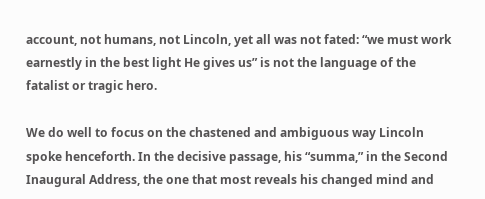account, not humans, not Lincoln, yet all was not fated: “we must work earnestly in the best light He gives us” is not the language of the fatalist or tragic hero.

We do well to focus on the chastened and ambiguous way Lincoln spoke henceforth. In the decisive passage, his “summa,” in the Second Inaugural Address, the one that most reveals his changed mind and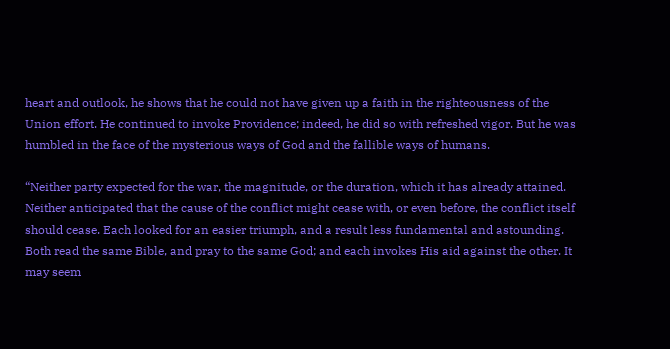heart and outlook, he shows that he could not have given up a faith in the righteousness of the Union effort. He continued to invoke Providence; indeed, he did so with refreshed vigor. But he was humbled in the face of the mysterious ways of God and the fallible ways of humans.

“Neither party expected for the war, the magnitude, or the duration, which it has already attained. Neither anticipated that the cause of the conflict might cease with, or even before, the conflict itself should cease. Each looked for an easier triumph, and a result less fundamental and astounding. Both read the same Bible, and pray to the same God; and each invokes His aid against the other. It may seem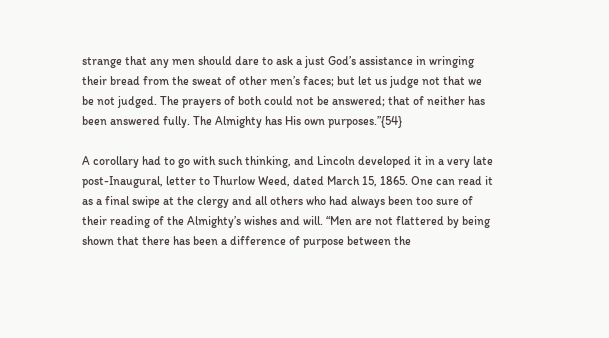strange that any men should dare to ask a just God’s assistance in wringing their bread from the sweat of other men’s faces; but let us judge not that we be not judged. The prayers of both could not be answered; that of neither has been answered fully. The Almighty has His own purposes.”{54}

A corollary had to go with such thinking, and Lincoln developed it in a very late post-Inaugural, letter to Thurlow Weed, dated March 15, 1865. One can read it as a final swipe at the clergy and all others who had always been too sure of their reading of the Almighty’s wishes and will. “Men are not flattered by being shown that there has been a difference of purpose between the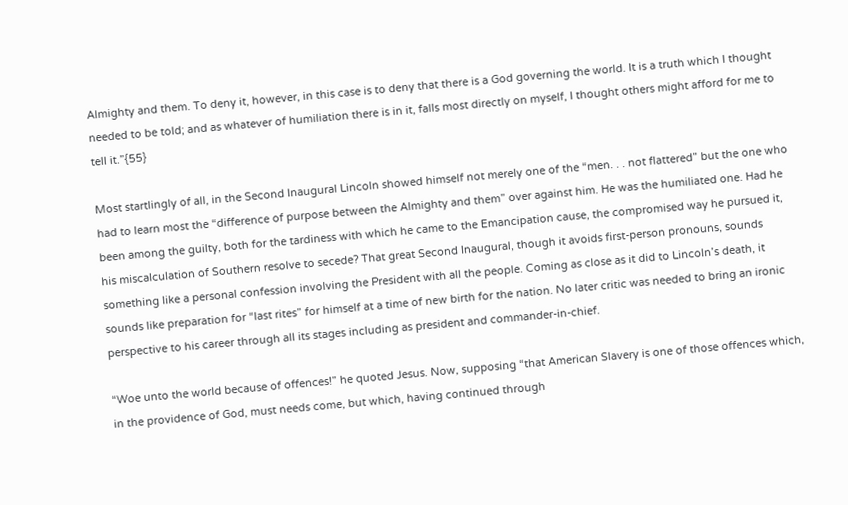Almighty and them. To deny it, however, in this case is to deny that there is a God governing the world. It is a truth which I thought needed to be told; and as whatever of humiliation there is in it, falls most directly on myself, I thought others might afford for me to tell it.”{55}

Most startlingly of all, in the Second Inaugural Lincoln showed himself not merely one of the “men. . . not flattered” but the one who had to learn most the “difference of purpose between the Almighty and them” over against him. He was the humiliated one. Had he been among the guilty, both for the tardiness with which he came to the Emancipation cause, the compromised way he pursued it, his miscalculation of Southern resolve to secede? That great Second Inaugural, though it avoids first-person pronouns, sounds something like a personal confession involving the President with all the people. Coming as close as it did to Lincoln’s death, it sounds like preparation for “last rites” for himself at a time of new birth for the nation. No later critic was needed to bring an ironic perspective to his career through all its stages including as president and commander-in-chief.

“Woe unto the world because of offences!” he quoted Jesus. Now, supposing “that American Slavery is one of those offences which, in the providence of God, must needs come, but which, having continued through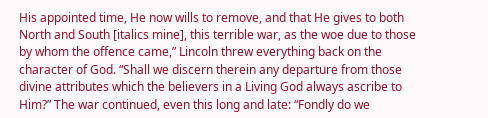His appointed time, He now wills to remove, and that He gives to both North and South [italics mine], this terrible war, as the woe due to those by whom the offence came,” Lincoln threw everything back on the character of God. “Shall we discern therein any departure from those divine attributes which the believers in a Living God always ascribe to Him?” The war continued, even this long and late: “Fondly do we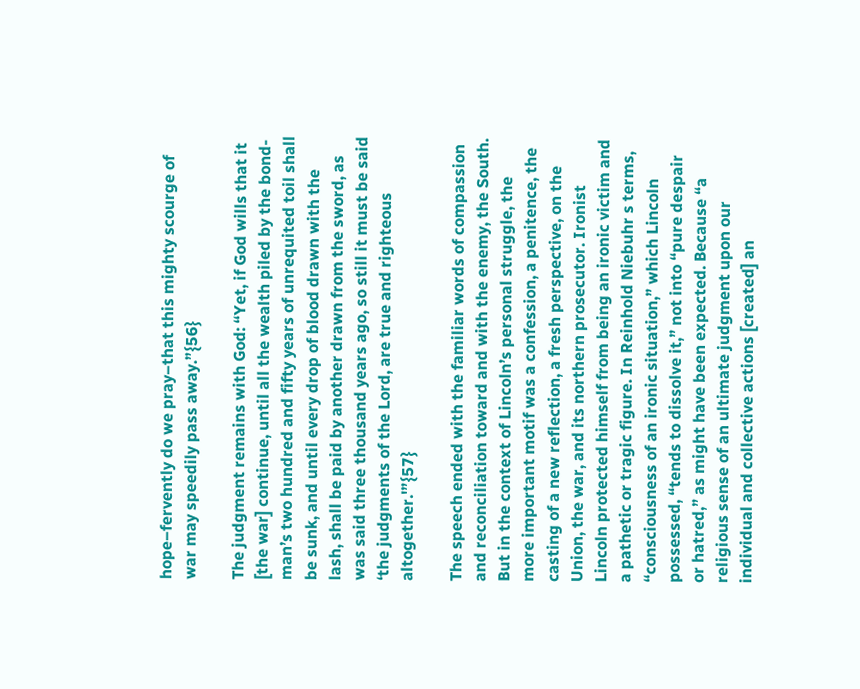hope–fervently do we pray–that this mighty scourge of war may speedily pass away.”{56}

The judgment remains with God: “Yet, if God wills that it [the war] continue, until all the wealth piled by the bond-man’s two hundred and fifty years of unrequited toil shall be sunk, and until every drop of blood drawn with the lash, shall be paid by another drawn from the sword, as was said three thousand years ago, so still it must be said ‘the judgments of the Lord, are true and righteous altogether.'”{57}

The speech ended with the familiar words of compassion and reconciliation toward and with the enemy, the South. But in the context of Lincoln’s personal struggle, the more important motif was a confession, a penitence, the casting of a new reflection, a fresh perspective, on the Union, the war, and its northern prosecutor. Ironist Lincoln protected himself from being an ironic victim and a pathetic or tragic figure. In Reinhold Niebuhr s terms, “consciousness of an ironic situation,” which Lincoln possessed, “tends to dissolve it,” not into “pure despair or hatred,” as might have been expected. Because “a religious sense of an ultimate judgment upon our individual and collective actions [created] an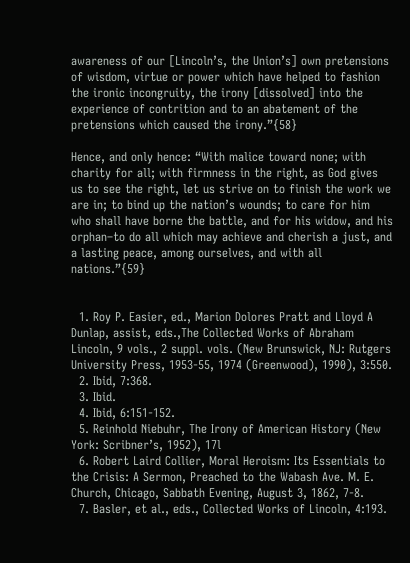awareness of our [Lincoln’s, the Union’s] own pretensions of wisdom, virtue or power which have helped to fashion the ironic incongruity, the irony [dissolved] into the experience of contrition and to an abatement of the pretensions which caused the irony.”{58}

Hence, and only hence: “With malice toward none; with charity for all; with firmness in the right, as God gives us to see the right, let us strive on to finish the work we are in; to bind up the nation’s wounds; to care for him who shall have borne the battle, and for his widow, and his orphan–to do all which may achieve and cherish a just, and a lasting peace, among ourselves, and with all nations.”{59}


  1. Roy P. Easier, ed., Marion Dolores Pratt and Lloyd A Dunlap, assist, eds.,The Collected Works of Abraham Lincoln, 9 vols., 2 suppl. vols. (New Brunswick, NJ: Rutgers University Press, 1953-55, 1974 (Greenwood), 1990), 3:550.
  2. Ibid, 7:368.
  3. Ibid.
  4. Ibid, 6:151-152.
  5. Reinhold Niebuhr, The Irony of American History (New York: Scribner’s, 1952), 17l
  6. Robert Laird Collier, Moral Heroism: Its Essentials to the Crisis: A Sermon, Preached to the Wabash Ave. M. E. Church, Chicago, Sabbath Evening, August 3, 1862, 7-8.
  7. Basler, et al., eds., Collected Works of Lincoln, 4:193.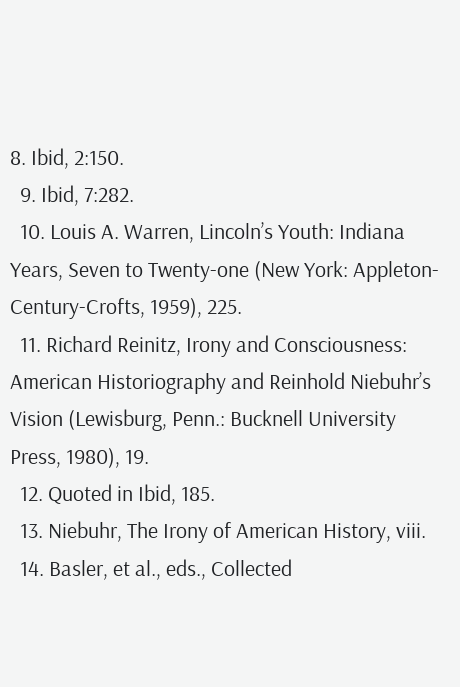8. Ibid, 2:150.
  9. Ibid, 7:282.
  10. Louis A. Warren, Lincoln’s Youth: Indiana Years, Seven to Twenty-one (New York: Appleton-Century-Crofts, 1959), 225.
  11. Richard Reinitz, Irony and Consciousness: American Historiography and Reinhold Niebuhr’s Vision (Lewisburg, Penn.: Bucknell University Press, 1980), 19.
  12. Quoted in Ibid, 185.
  13. Niebuhr, The Irony of American History, viii.
  14. Basler, et al., eds., Collected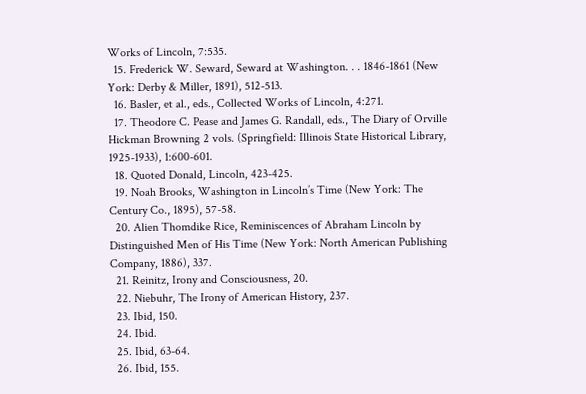Works of Lincoln, 7:535.
  15. Frederick W. Seward, Seward at Washington. . . 1846-1861 (New York: Derby & Miller, 1891), 512-513.
  16. Basler, et al., eds., Collected Works of Lincoln, 4:271.
  17. Theodore C. Pease and James G. Randall, eds., The Diary of Orville Hickman Browning 2 vols. (Springfield: Illinois State Historical Library, 1925-1933), 1:600-601.
  18. Quoted Donald, Lincoln, 423-425.
  19. Noah Brooks, Washington in Lincoln’s Time (New York: The Century Co., 1895), 57-58.
  20. Alien Thomdike Rice, Reminiscences of Abraham Lincoln by Distinguished Men of His Time (New York: North American Publishing Company, 1886), 337.
  21. Reinitz, Irony and Consciousness, 20.
  22. Niebuhr, The Irony of American History, 237.
  23. Ibid, 150.
  24. Ibid.
  25. Ibid, 63-64.
  26. Ibid, 155.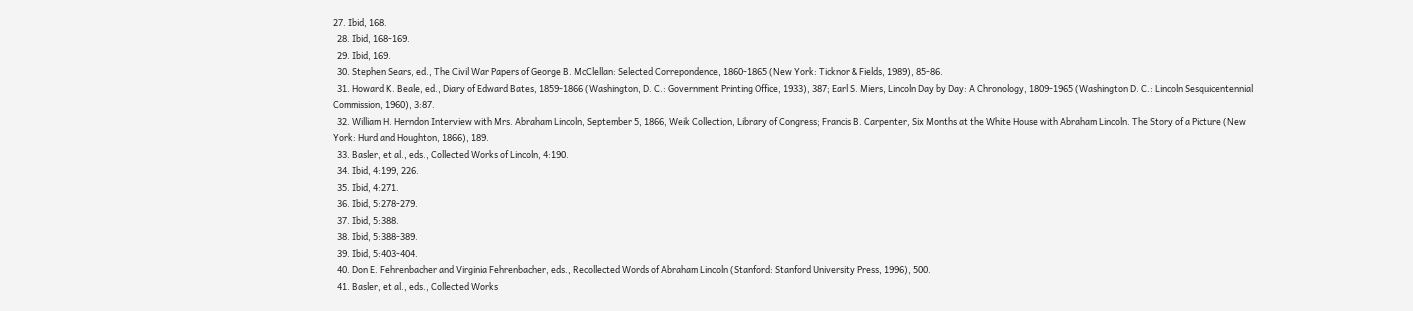27. Ibid, 168.
  28. Ibid, 168-169.
  29. Ibid, 169.
  30. Stephen Sears, ed., The Civil War Papers of George B. McClellan: Selected Correpondence, 1860-1865 (New York: Ticknor & Fields, 1989), 85-86.
  31. Howard K. Beale, ed., Diary of Edward Bates, 1859-1866 (Washington, D. C.: Government Printing Office, 1933), 387; Earl S. Miers, Lincoln Day by Day: A Chronology, 1809-1965 (Washington D. C.: Lincoln Sesquicentennial Commission, 1960), 3:87.
  32. William H. Herndon Interview with Mrs. Abraham Lincoln, September 5, 1866, Weik Collection, Library of Congress; Francis B. Carpenter, Six Months at the White House with Abraham Lincoln. The Story of a Picture (New York: Hurd and Houghton, 1866), 189.
  33. Basler, et al., eds., Collected Works of Lincoln, 4:190.
  34. Ibid, 4:199, 226.
  35. Ibid, 4:271.
  36. Ibid, 5:278-279.
  37. Ibid, 5:388.
  38. Ibid, 5:388-389.
  39. Ibid, 5:403-404.
  40. Don E. Fehrenbacher and Virginia Fehrenbacher, eds., Recollected Words of Abraham Lincoln (Stanford: Stanford University Press, 1996), 500.
  41. Basler, et al., eds., Collected Works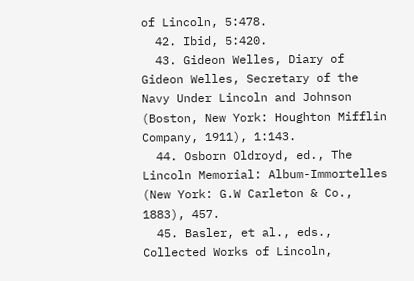of Lincoln, 5:478.
  42. Ibid, 5:420.
  43. Gideon Welles, Diary of Gideon Welles, Secretary of the Navy Under Lincoln and Johnson (Boston, New York: Houghton Mifflin Company, 1911), 1:143.
  44. Osborn Oldroyd, ed., The Lincoln Memorial: Album-Immortelles (New York: G.W Carleton & Co., 1883), 457.
  45. Basler, et al., eds., Collected Works of Lincoln,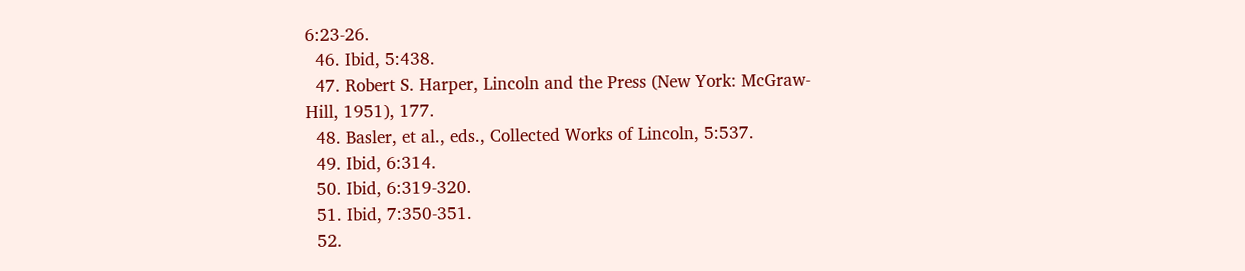6:23-26.
  46. Ibid, 5:438.
  47. Robert S. Harper, Lincoln and the Press (New York: McGraw-Hill, 1951), 177.
  48. Basler, et al., eds., Collected Works of Lincoln, 5:537.
  49. Ibid, 6:314.
  50. Ibid, 6:319-320.
  51. Ibid, 7:350-351.
  52.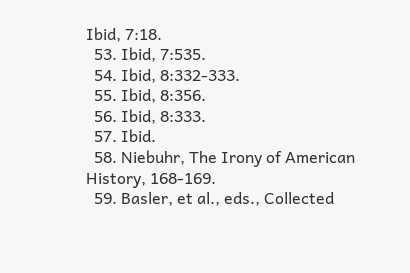Ibid, 7:18.
  53. Ibid, 7:535.
  54. Ibid, 8:332-333.
  55. Ibid, 8:356.
  56. Ibid, 8:333.
  57. Ibid.
  58. Niebuhr, The Irony of American History, 168-169.
  59. Basler, et al., eds., Collected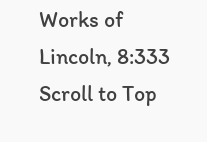Works of Lincoln, 8:333
Scroll to Top